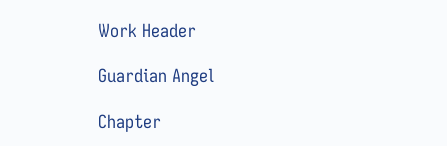Work Header

Guardian Angel

Chapter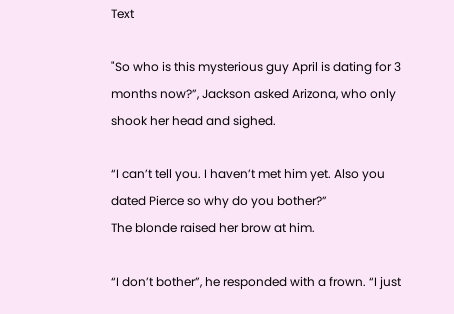Text

"So who is this mysterious guy April is dating for 3 months now?”, Jackson asked Arizona, who only shook her head and sighed.

“I can’t tell you. I haven’t met him yet. Also you dated Pierce so why do you bother?”
The blonde raised her brow at him.

“I don’t bother”, he responded with a frown. “I just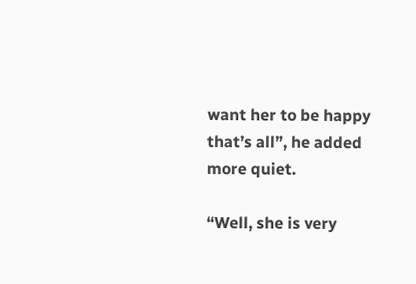want her to be happy that’s all”, he added more quiet.

“Well, she is very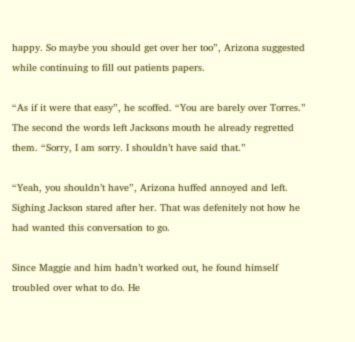happy. So maybe you should get over her too”, Arizona suggested while continuing to fill out patients papers.

“As if it were that easy”, he scoffed. “You are barely over Torres.”
The second the words left Jacksons mouth he already regretted them. “Sorry, I am sorry. I shouldn’t have said that.”

“Yeah, you shouldn’t have”, Arizona huffed annoyed and left. Sighing Jackson stared after her. That was defenitely not how he had wanted this conversation to go.

Since Maggie and him hadn’t worked out, he found himself troubled over what to do. He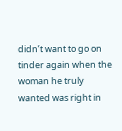didn’t want to go on tinder again when the woman he truly wanted was right in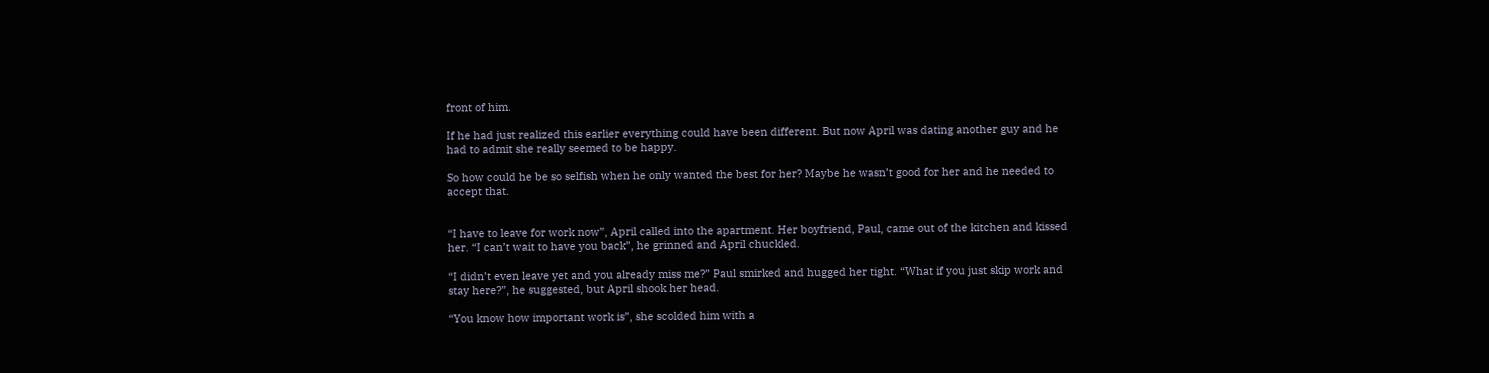front of him.

If he had just realized this earlier everything could have been different. But now April was dating another guy and he had to admit she really seemed to be happy.

So how could he be so selfish when he only wanted the best for her? Maybe he wasn’t good for her and he needed to accept that.


“I have to leave for work now”, April called into the apartment. Her boyfriend, Paul, came out of the kitchen and kissed her. “I can’t wait to have you back”, he grinned and April chuckled.

“I didn’t even leave yet and you already miss me?” Paul smirked and hugged her tight. “What if you just skip work and stay here?”, he suggested, but April shook her head.

“You know how important work is”, she scolded him with a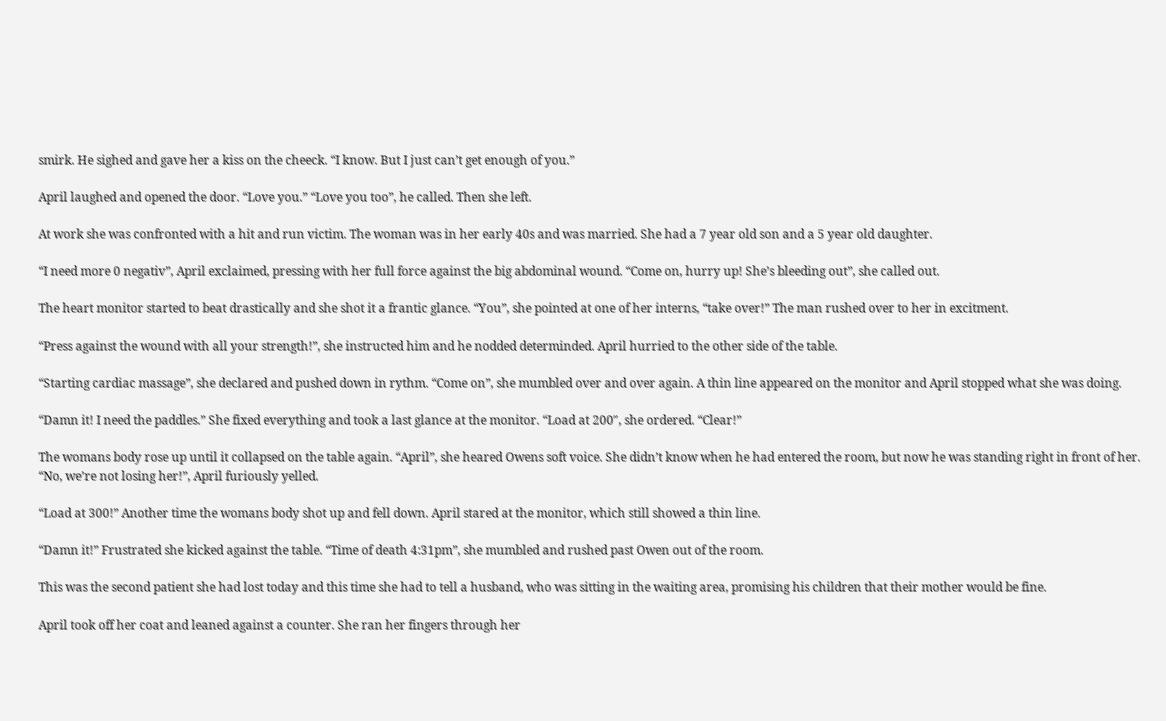smirk. He sighed and gave her a kiss on the cheeck. “I know. But I just can’t get enough of you.”

April laughed and opened the door. “Love you.” “Love you too”, he called. Then she left.

At work she was confronted with a hit and run victim. The woman was in her early 40s and was married. She had a 7 year old son and a 5 year old daughter.

“I need more 0 negativ”, April exclaimed, pressing with her full force against the big abdominal wound. “Come on, hurry up! She’s bleeding out”, she called out.

The heart monitor started to beat drastically and she shot it a frantic glance. “You”, she pointed at one of her interns, “take over!” The man rushed over to her in excitment.

“Press against the wound with all your strength!”, she instructed him and he nodded determinded. April hurried to the other side of the table.

“Starting cardiac massage”, she declared and pushed down in rythm. “Come on”, she mumbled over and over again. A thin line appeared on the monitor and April stopped what she was doing.

“Damn it! I need the paddles.” She fixed everything and took a last glance at the monitor. “Load at 200″, she ordered. “Clear!”

The womans body rose up until it collapsed on the table again. “April”, she heared Owens soft voice. She didn’t know when he had entered the room, but now he was standing right in front of her. “No, we’re not losing her!”, April furiously yelled.

“Load at 300!” Another time the womans body shot up and fell down. April stared at the monitor, which still showed a thin line.

“Damn it!” Frustrated she kicked against the table. “Time of death 4:31pm”, she mumbled and rushed past Owen out of the room.

This was the second patient she had lost today and this time she had to tell a husband, who was sitting in the waiting area, promising his children that their mother would be fine.

April took off her coat and leaned against a counter. She ran her fingers through her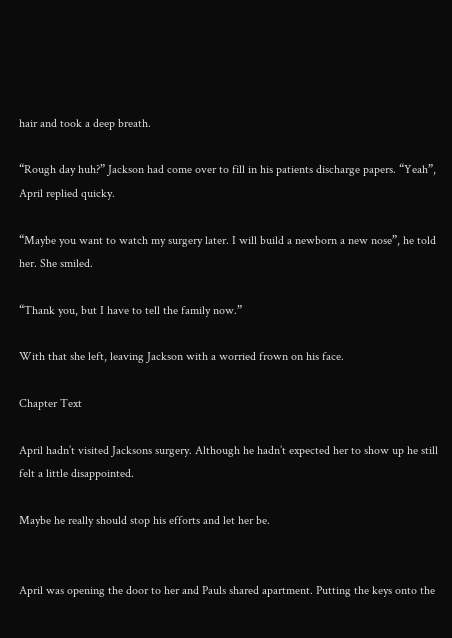hair and took a deep breath.

“Rough day huh?” Jackson had come over to fill in his patients discharge papers. “Yeah”, April replied quicky.

“Maybe you want to watch my surgery later. I will build a newborn a new nose”, he told her. She smiled.

“Thank you, but I have to tell the family now.”

With that she left, leaving Jackson with a worried frown on his face.

Chapter Text

April hadn’t visited Jacksons surgery. Although he hadn’t expected her to show up he still felt a little disappointed.

Maybe he really should stop his efforts and let her be.


April was opening the door to her and Pauls shared apartment. Putting the keys onto the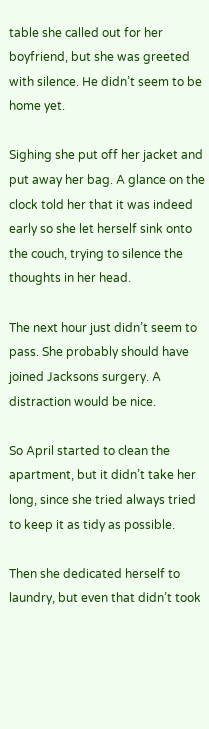table she called out for her boyfriend, but she was greeted with silence. He didn’t seem to be home yet.

Sighing she put off her jacket and put away her bag. A glance on the clock told her that it was indeed early so she let herself sink onto the couch, trying to silence the thoughts in her head.

The next hour just didn’t seem to pass. She probably should have joined Jacksons surgery. A distraction would be nice.

So April started to clean the apartment, but it didn’t take her long, since she tried always tried to keep it as tidy as possible.

Then she dedicated herself to laundry, but even that didn’t took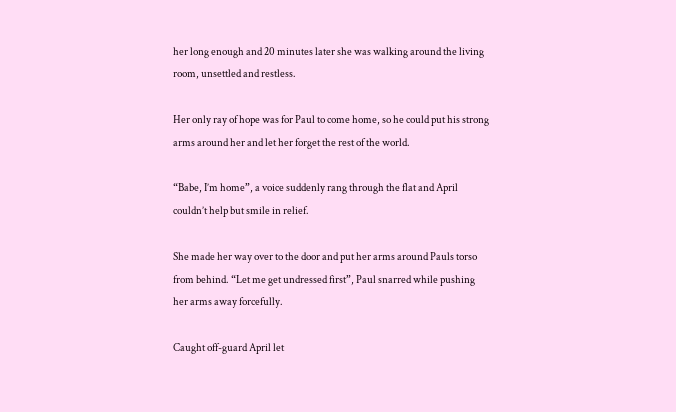her long enough and 20 minutes later she was walking around the living room, unsettled and restless.

Her only ray of hope was for Paul to come home, so he could put his strong arms around her and let her forget the rest of the world.

“Babe, I’m home”, a voice suddenly rang through the flat and April couldn’t help but smile in relief.

She made her way over to the door and put her arms around Pauls torso from behind. “Let me get undressed first”, Paul snarred while pushing her arms away forcefully.

Caught off-guard April let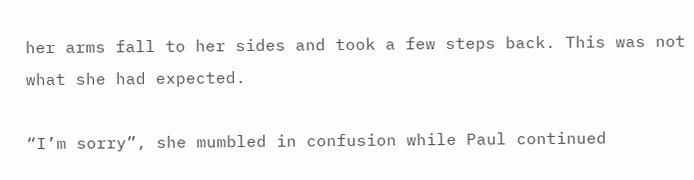her arms fall to her sides and took a few steps back. This was not what she had expected.

“I’m sorry”, she mumbled in confusion while Paul continued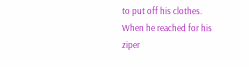to put off his clothes. When he reached for his ziper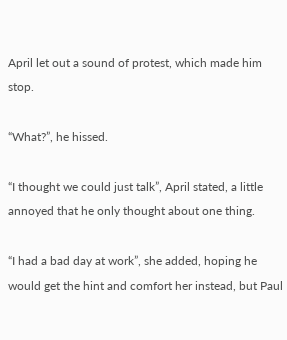April let out a sound of protest, which made him stop.

“What?”, he hissed.

“I thought we could just talk”, April stated, a little annoyed that he only thought about one thing.

“I had a bad day at work”, she added, hoping he would get the hint and comfort her instead, but Paul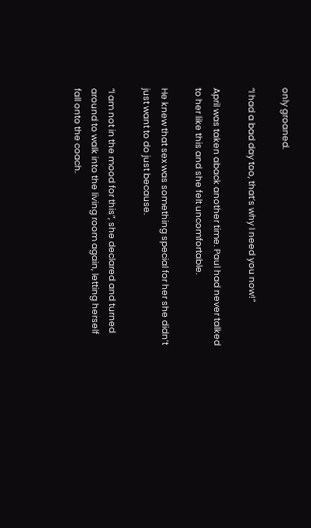only groaned.

“I had a bad day too, that’s why I need you now!”

April was taken aback another time. Paul had never talked to her like this and she felt uncomfortable.

He knew that sex was something special for her she didn’t just want to do just because.

“I am not in the mood for this”, she declared and turned around to walk into the living room again, letting herself fall onto the coach.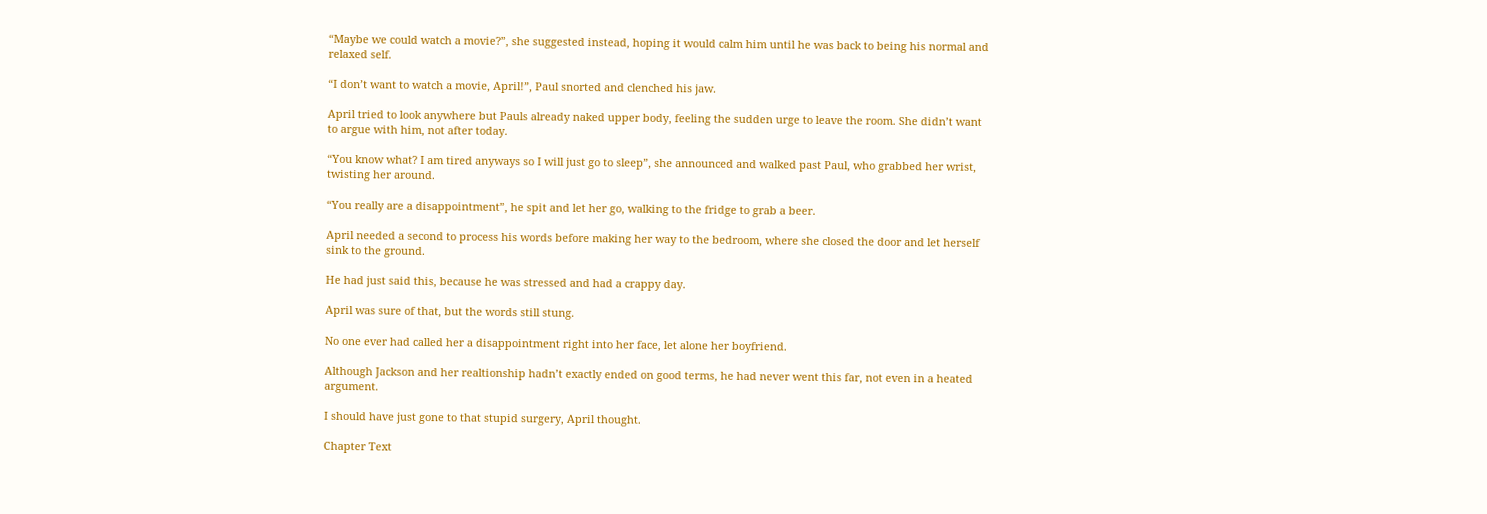“Maybe we could watch a movie?”, she suggested instead, hoping it would calm him until he was back to being his normal and relaxed self.

“I don’t want to watch a movie, April!”, Paul snorted and clenched his jaw.

April tried to look anywhere but Pauls already naked upper body, feeling the sudden urge to leave the room. She didn’t want to argue with him, not after today.

“You know what? I am tired anyways so I will just go to sleep”, she announced and walked past Paul, who grabbed her wrist, twisting her around.

“You really are a disappointment”, he spit and let her go, walking to the fridge to grab a beer.

April needed a second to process his words before making her way to the bedroom, where she closed the door and let herself sink to the ground.

He had just said this, because he was stressed and had a crappy day.

April was sure of that, but the words still stung.

No one ever had called her a disappointment right into her face, let alone her boyfriend.

Although Jackson and her realtionship hadn’t exactly ended on good terms, he had never went this far, not even in a heated argument.

I should have just gone to that stupid surgery, April thought.

Chapter Text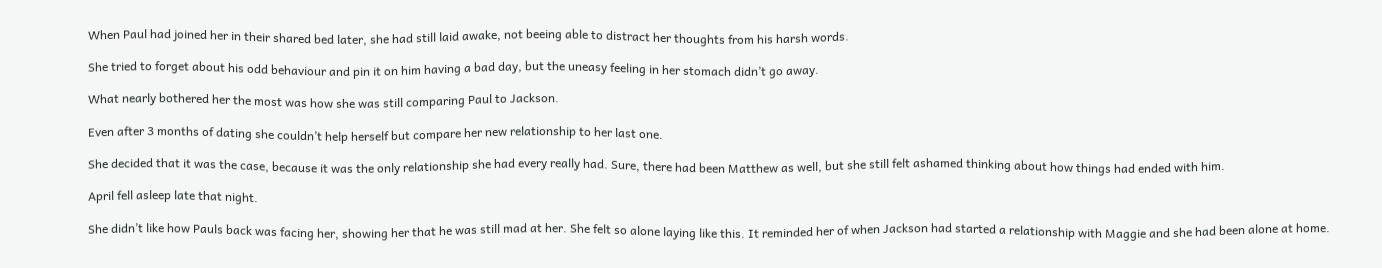When Paul had joined her in their shared bed later, she had still laid awake, not beeing able to distract her thoughts from his harsh words.

She tried to forget about his odd behaviour and pin it on him having a bad day, but the uneasy feeling in her stomach didn’t go away.

What nearly bothered her the most was how she was still comparing Paul to Jackson.

Even after 3 months of dating she couldn’t help herself but compare her new relationship to her last one.

She decided that it was the case, because it was the only relationship she had every really had. Sure, there had been Matthew as well, but she still felt ashamed thinking about how things had ended with him.

April fell asleep late that night.

She didn’t like how Pauls back was facing her, showing her that he was still mad at her. She felt so alone laying like this. It reminded her of when Jackson had started a relationship with Maggie and she had been alone at home.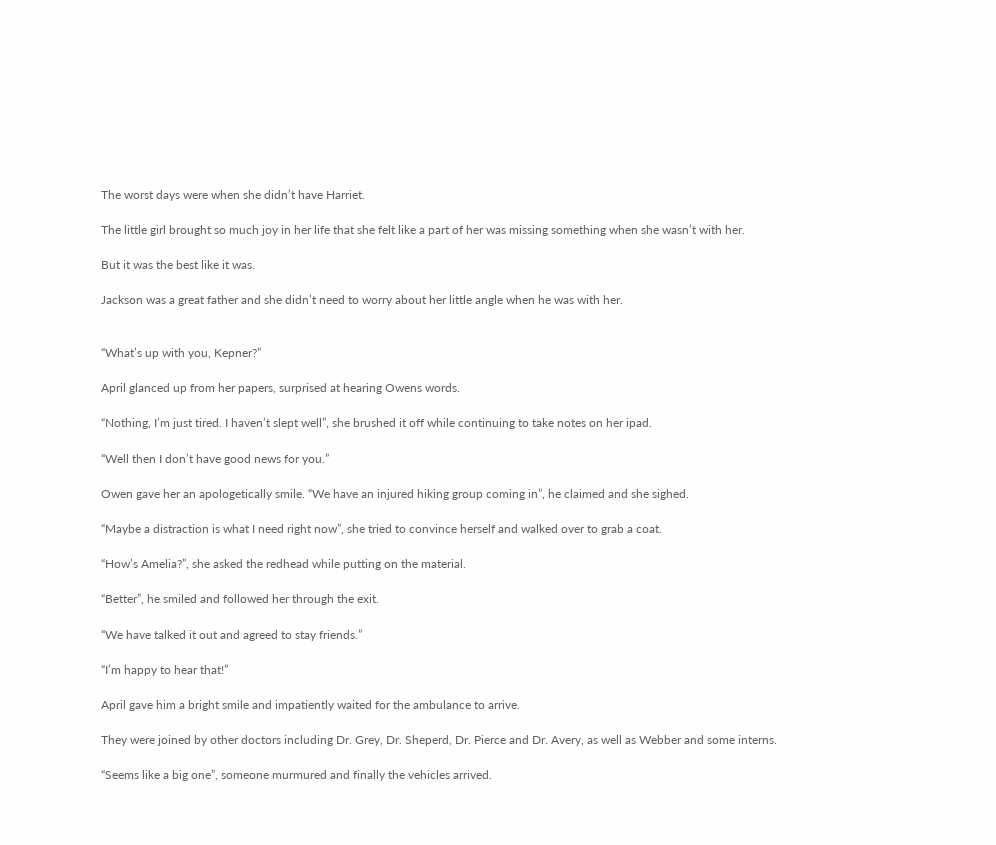The worst days were when she didn’t have Harriet.

The little girl brought so much joy in her life that she felt like a part of her was missing something when she wasn’t with her.

But it was the best like it was.

Jackson was a great father and she didn’t need to worry about her little angle when he was with her.


“What’s up with you, Kepner?”

April glanced up from her papers, surprised at hearing Owens words.

“Nothing, I’m just tired. I haven’t slept well”, she brushed it off while continuing to take notes on her ipad.

“Well then I don’t have good news for you.”

Owen gave her an apologetically smile. “We have an injured hiking group coming in”, he claimed and she sighed.

“Maybe a distraction is what I need right now”, she tried to convince herself and walked over to grab a coat.

“How’s Amelia?”, she asked the redhead while putting on the material.

“Better”, he smiled and followed her through the exit.

“We have talked it out and agreed to stay friends.”

“I’m happy to hear that!”

April gave him a bright smile and impatiently waited for the ambulance to arrive.

They were joined by other doctors including Dr. Grey, Dr. Sheperd, Dr. Pierce and Dr. Avery, as well as Webber and some interns.

“Seems like a big one”, someone murmured and finally the vehicles arrived.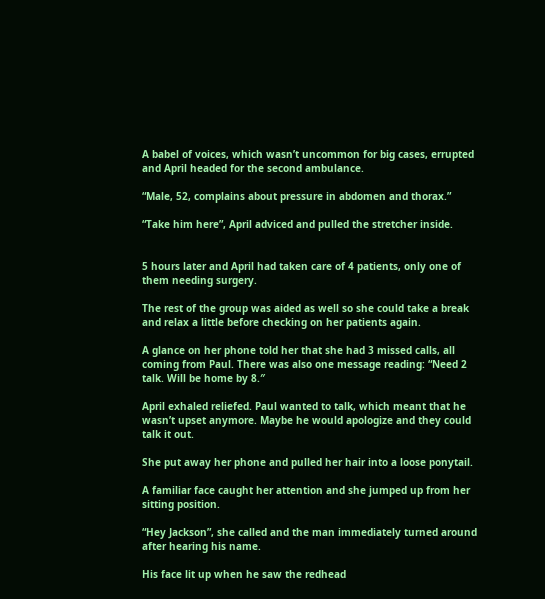A babel of voices, which wasn’t uncommon for big cases, errupted and April headed for the second ambulance.

“Male, 52, complains about pressure in abdomen and thorax.”

“Take him here”, April adviced and pulled the stretcher inside.


5 hours later and April had taken care of 4 patients, only one of them needing surgery.

The rest of the group was aided as well so she could take a break and relax a little before checking on her patients again.

A glance on her phone told her that she had 3 missed calls, all coming from Paul. There was also one message reading: “Need 2 talk. Will be home by 8.″

April exhaled reliefed. Paul wanted to talk, which meant that he wasn’t upset anymore. Maybe he would apologize and they could talk it out.

She put away her phone and pulled her hair into a loose ponytail.

A familiar face caught her attention and she jumped up from her sitting position.

“Hey Jackson”, she called and the man immediately turned around after hearing his name.

His face lit up when he saw the redhead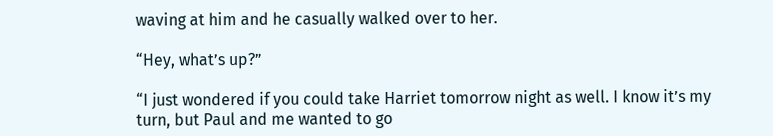waving at him and he casually walked over to her.

“Hey, what’s up?”

“I just wondered if you could take Harriet tomorrow night as well. I know it’s my turn, but Paul and me wanted to go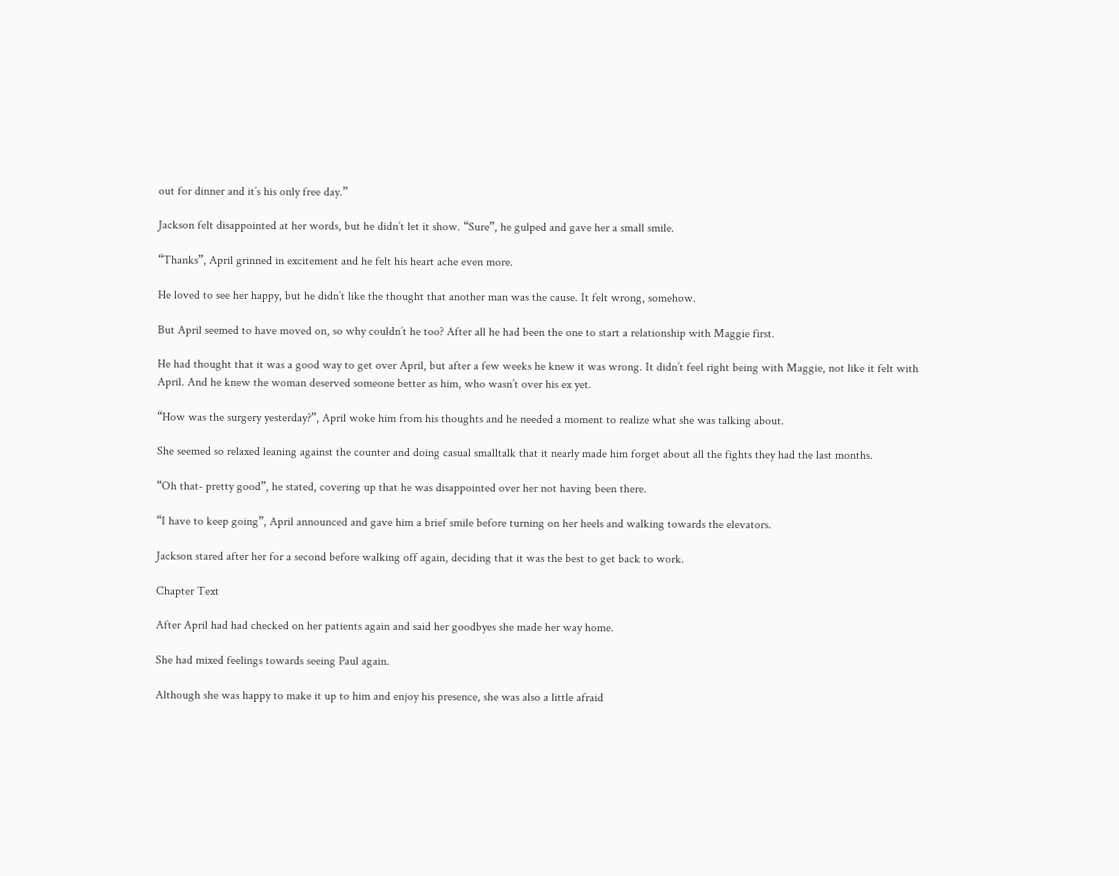out for dinner and it’s his only free day.”

Jackson felt disappointed at her words, but he didn’t let it show. “Sure”, he gulped and gave her a small smile.

“Thanks”, April grinned in excitement and he felt his heart ache even more.

He loved to see her happy, but he didn’t like the thought that another man was the cause. It felt wrong, somehow.

But April seemed to have moved on, so why couldn’t he too? After all he had been the one to start a relationship with Maggie first.

He had thought that it was a good way to get over April, but after a few weeks he knew it was wrong. It didn’t feel right being with Maggie, not like it felt with April. And he knew the woman deserved someone better as him, who wasn’t over his ex yet.

“How was the surgery yesterday?”, April woke him from his thoughts and he needed a moment to realize what she was talking about.

She seemed so relaxed leaning against the counter and doing casual smalltalk that it nearly made him forget about all the fights they had the last months.

“Oh that- pretty good”, he stated, covering up that he was disappointed over her not having been there.

“I have to keep going”, April announced and gave him a brief smile before turning on her heels and walking towards the elevators.

Jackson stared after her for a second before walking off again, deciding that it was the best to get back to work.

Chapter Text

After April had had checked on her patients again and said her goodbyes she made her way home.

She had mixed feelings towards seeing Paul again.

Although she was happy to make it up to him and enjoy his presence, she was also a little afraid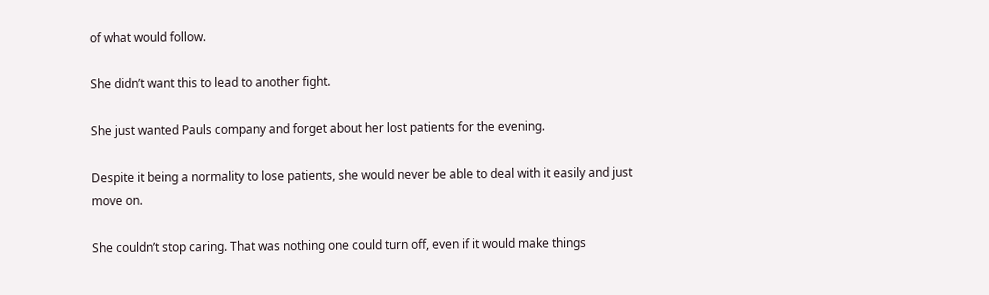of what would follow.

She didn’t want this to lead to another fight.

She just wanted Pauls company and forget about her lost patients for the evening.

Despite it being a normality to lose patients, she would never be able to deal with it easily and just move on.

She couldn’t stop caring. That was nothing one could turn off, even if it would make things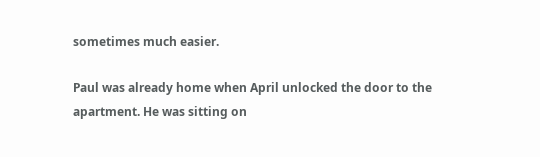sometimes much easier.

Paul was already home when April unlocked the door to the apartment. He was sitting on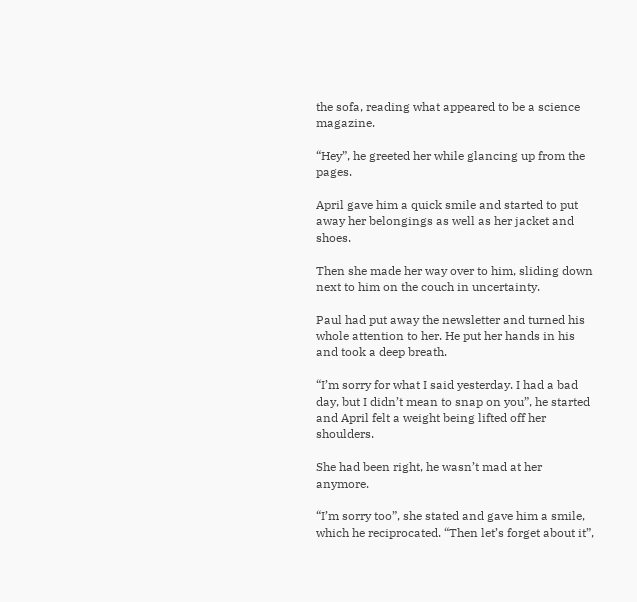the sofa, reading what appeared to be a science magazine.

“Hey”, he greeted her while glancing up from the pages.

April gave him a quick smile and started to put away her belongings as well as her jacket and shoes.

Then she made her way over to him, sliding down next to him on the couch in uncertainty.

Paul had put away the newsletter and turned his whole attention to her. He put her hands in his and took a deep breath.

“I’m sorry for what I said yesterday. I had a bad day, but I didn’t mean to snap on you”, he started and April felt a weight being lifted off her shoulders.

She had been right, he wasn’t mad at her anymore.

“I’m sorry too”, she stated and gave him a smile, which he reciprocated. “Then let’s forget about it”,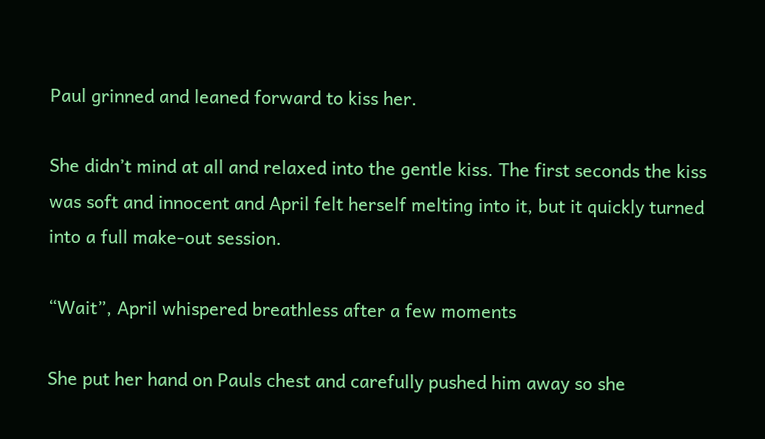Paul grinned and leaned forward to kiss her.

She didn’t mind at all and relaxed into the gentle kiss. The first seconds the kiss was soft and innocent and April felt herself melting into it, but it quickly turned into a full make-out session.

“Wait”, April whispered breathless after a few moments

She put her hand on Pauls chest and carefully pushed him away so she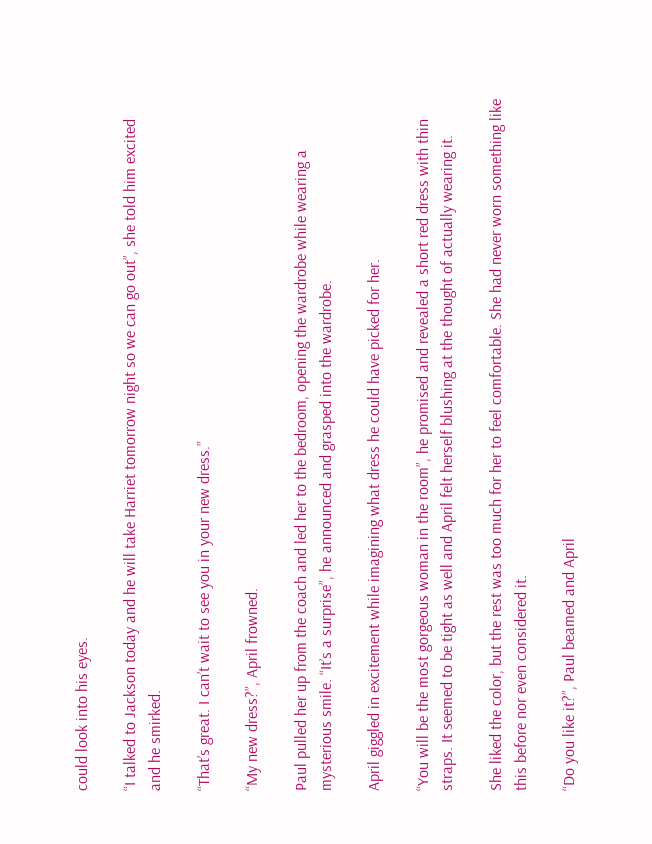could look into his eyes.

“I talked to Jackson today and he will take Harriet tomorrow night so we can go out”, she told him excited and he smirked.

“That’s great. I can’t wait to see you in your new dress.”

“My new dress?”, April frowned.

Paul pulled her up from the coach and led her to the bedroom, opening the wardrobe while wearing a mysterious smile. “It’s a surprise”, he announced and grasped into the wardrobe.

April giggled in excitement while imagining what dress he could have picked for her.

“You will be the most gorgeous woman in the room”, he promised and revealed a short red dress with thin straps. It seemed to be tight as well and April felt herself blushing at the thought of actually wearing it.

She liked the color, but the rest was too much for her to feel comfortable. She had never worn something like this before nor even considered it.

“Do you like it?”, Paul beamed and April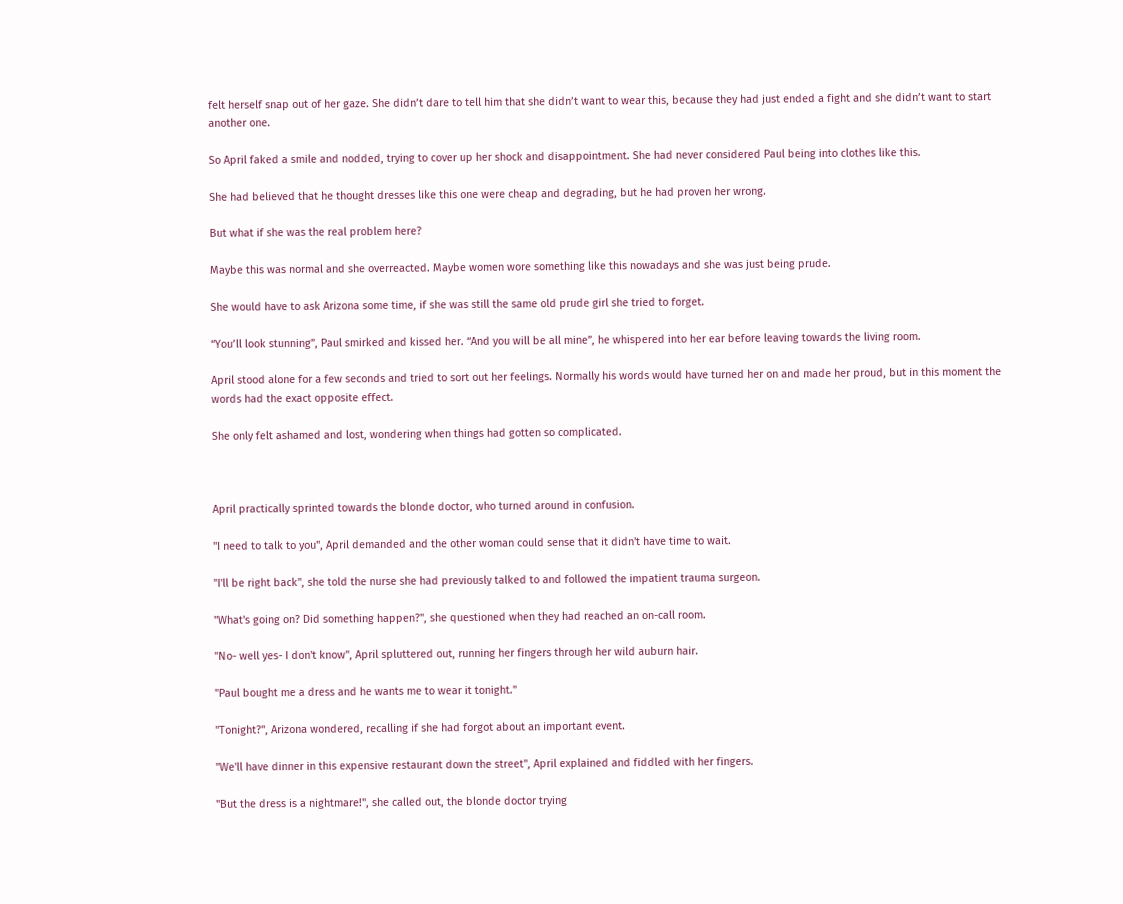felt herself snap out of her gaze. She didn’t dare to tell him that she didn’t want to wear this, because they had just ended a fight and she didn’t want to start another one.

So April faked a smile and nodded, trying to cover up her shock and disappointment. She had never considered Paul being into clothes like this.

She had believed that he thought dresses like this one were cheap and degrading, but he had proven her wrong.

But what if she was the real problem here?

Maybe this was normal and she overreacted. Maybe women wore something like this nowadays and she was just being prude.

She would have to ask Arizona some time, if she was still the same old prude girl she tried to forget.

“You’ll look stunning”, Paul smirked and kissed her. “And you will be all mine”, he whispered into her ear before leaving towards the living room.

April stood alone for a few seconds and tried to sort out her feelings. Normally his words would have turned her on and made her proud, but in this moment the words had the exact opposite effect.

She only felt ashamed and lost, wondering when things had gotten so complicated.



April practically sprinted towards the blonde doctor, who turned around in confusion.

"I need to talk to you", April demanded and the other woman could sense that it didn't have time to wait.

"I'll be right back", she told the nurse she had previously talked to and followed the impatient trauma surgeon.

"What's going on? Did something happen?", she questioned when they had reached an on-call room.

"No- well yes- I don't know", April spluttered out, running her fingers through her wild auburn hair.

"Paul bought me a dress and he wants me to wear it tonight."

"Tonight?", Arizona wondered, recalling if she had forgot about an important event.

"We'll have dinner in this expensive restaurant down the street", April explained and fiddled with her fingers.

"But the dress is a nightmare!", she called out, the blonde doctor trying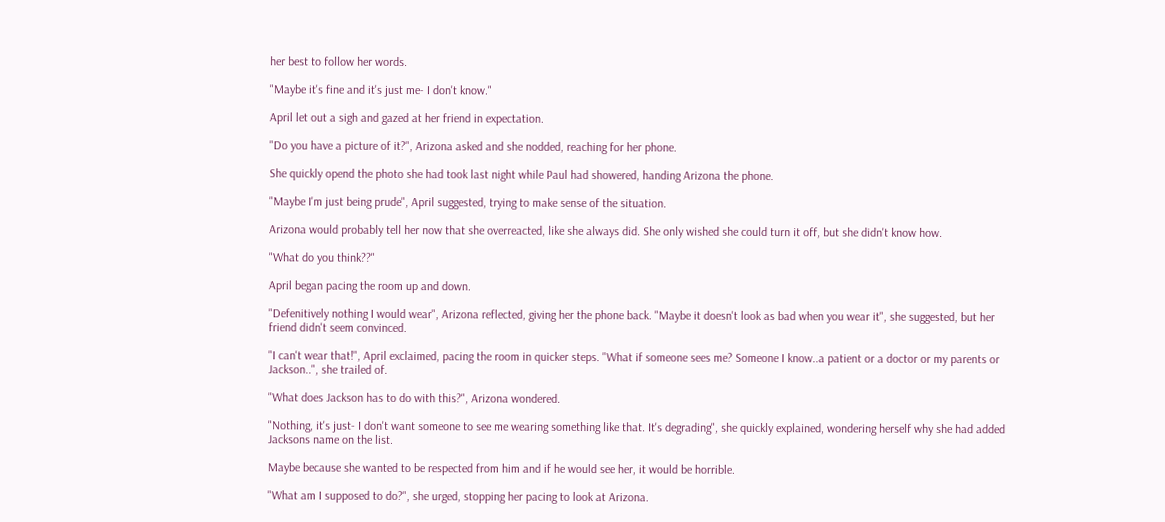her best to follow her words.

"Maybe it's fine and it's just me- I don't know."

April let out a sigh and gazed at her friend in expectation.

"Do you have a picture of it?", Arizona asked and she nodded, reaching for her phone.

She quickly opend the photo she had took last night while Paul had showered, handing Arizona the phone.

"Maybe I'm just being prude", April suggested, trying to make sense of the situation.

Arizona would probably tell her now that she overreacted, like she always did. She only wished she could turn it off, but she didn't know how.

"What do you think??"

April began pacing the room up and down.

"Defenitively nothing I would wear", Arizona reflected, giving her the phone back. "Maybe it doesn't look as bad when you wear it", she suggested, but her friend didn't seem convinced.

"I can't wear that!", April exclaimed, pacing the room in quicker steps. "What if someone sees me? Someone I know..a patient or a doctor or my parents or Jackson..", she trailed of.

"What does Jackson has to do with this?", Arizona wondered.

"Nothing, it's just- I don't want someone to see me wearing something like that. It's degrading", she quickly explained, wondering herself why she had added Jacksons name on the list.

Maybe because she wanted to be respected from him and if he would see her, it would be horrible.

"What am I supposed to do?", she urged, stopping her pacing to look at Arizona.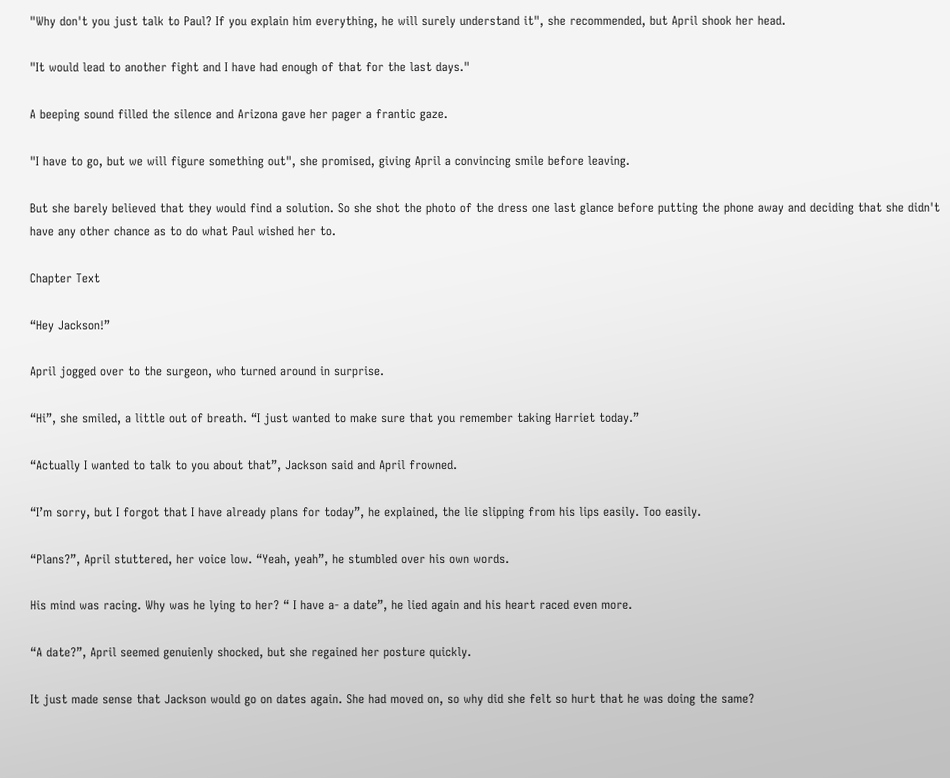"Why don't you just talk to Paul? If you explain him everything, he will surely understand it", she recommended, but April shook her head.

"It would lead to another fight and I have had enough of that for the last days."

A beeping sound filled the silence and Arizona gave her pager a frantic gaze.

"I have to go, but we will figure something out", she promised, giving April a convincing smile before leaving.

But she barely believed that they would find a solution. So she shot the photo of the dress one last glance before putting the phone away and deciding that she didn't have any other chance as to do what Paul wished her to.

Chapter Text

“Hey Jackson!”

April jogged over to the surgeon, who turned around in surprise.

“Hi”, she smiled, a little out of breath. “I just wanted to make sure that you remember taking Harriet today.”

“Actually I wanted to talk to you about that”, Jackson said and April frowned.

“I’m sorry, but I forgot that I have already plans for today”, he explained, the lie slipping from his lips easily. Too easily.

“Plans?”, April stuttered, her voice low. “Yeah, yeah”, he stumbled over his own words.

His mind was racing. Why was he lying to her? “ I have a- a date”, he lied again and his heart raced even more.

“A date?”, April seemed genuienly shocked, but she regained her posture quickly.

It just made sense that Jackson would go on dates again. She had moved on, so why did she felt so hurt that he was doing the same?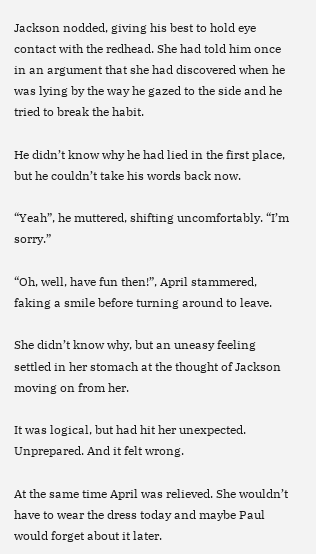Jackson nodded, giving his best to hold eye contact with the redhead. She had told him once in an argument that she had discovered when he was lying by the way he gazed to the side and he tried to break the habit.

He didn’t know why he had lied in the first place, but he couldn’t take his words back now.

“Yeah”, he muttered, shifting uncomfortably. “I’m sorry.”

“Oh, well, have fun then!”, April stammered, faking a smile before turning around to leave.

She didn’t know why, but an uneasy feeling settled in her stomach at the thought of Jackson moving on from her.

It was logical, but had hit her unexpected. Unprepared. And it felt wrong.

At the same time April was relieved. She wouldn’t have to wear the dress today and maybe Paul would forget about it later.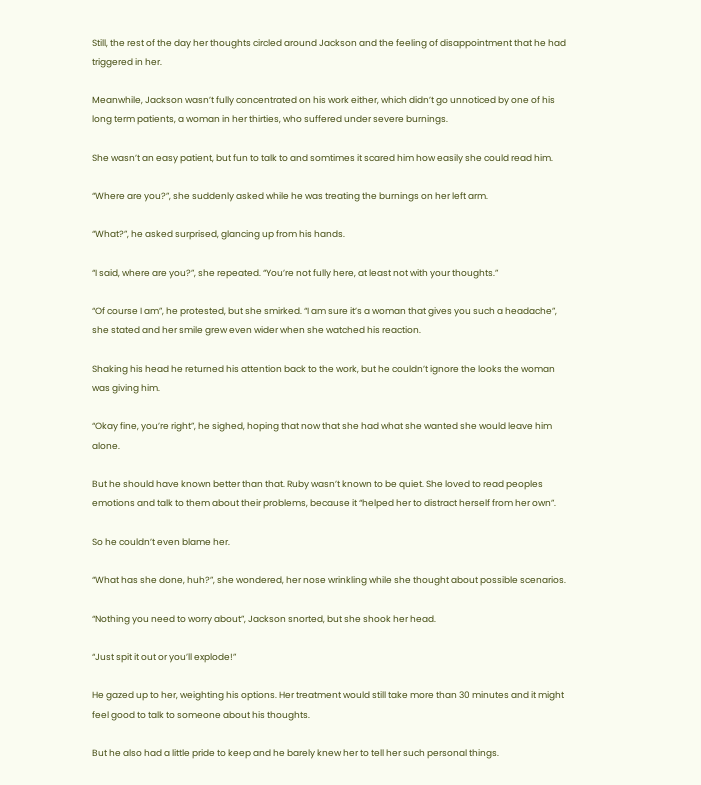Still, the rest of the day her thoughts circled around Jackson and the feeling of disappointment that he had triggered in her.

Meanwhile, Jackson wasn’t fully concentrated on his work either, which didn’t go unnoticed by one of his long term patients, a woman in her thirties, who suffered under severe burnings.

She wasn’t an easy patient, but fun to talk to and somtimes it scared him how easily she could read him.

“Where are you?”, she suddenly asked while he was treating the burnings on her left arm.

“What?”, he asked surprised, glancing up from his hands.

“I said, where are you?”, she repeated. “You’re not fully here, at least not with your thoughts.”

“Of course I am”, he protested, but she smirked. “I am sure it’s a woman that gives you such a headache”, she stated and her smile grew even wider when she watched his reaction.

Shaking his head he returned his attention back to the work, but he couldn’t ignore the looks the woman was giving him.

“Okay fine, you’re right”, he sighed, hoping that now that she had what she wanted she would leave him alone.

But he should have known better than that. Ruby wasn’t known to be quiet. She loved to read peoples emotions and talk to them about their problems, because it “helped her to distract herself from her own”.

So he couldn’t even blame her.

“What has she done, huh?”, she wondered, her nose wrinkling while she thought about possible scenarios.

“Nothing you need to worry about”, Jackson snorted, but she shook her head.

“Just spit it out or you’ll explode!”

He gazed up to her, weighting his options. Her treatment would still take more than 30 minutes and it might feel good to talk to someone about his thoughts.

But he also had a little pride to keep and he barely knew her to tell her such personal things.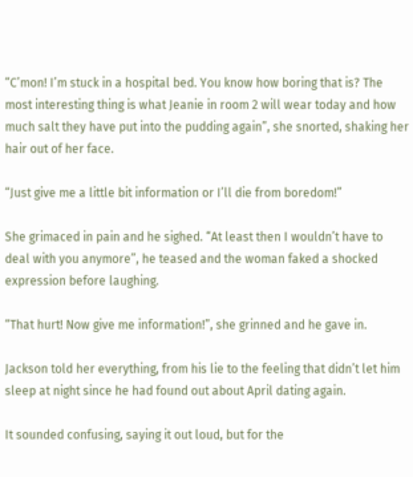“C’mon! I’m stuck in a hospital bed. You know how boring that is? The most interesting thing is what Jeanie in room 2 will wear today and how much salt they have put into the pudding again”, she snorted, shaking her hair out of her face.

“Just give me a little bit information or I’ll die from boredom!”

She grimaced in pain and he sighed. “At least then I wouldn’t have to deal with you anymore”, he teased and the woman faked a shocked expression before laughing.

“That hurt! Now give me information!”, she grinned and he gave in.

Jackson told her everything, from his lie to the feeling that didn’t let him sleep at night since he had found out about April dating again.

It sounded confusing, saying it out loud, but for the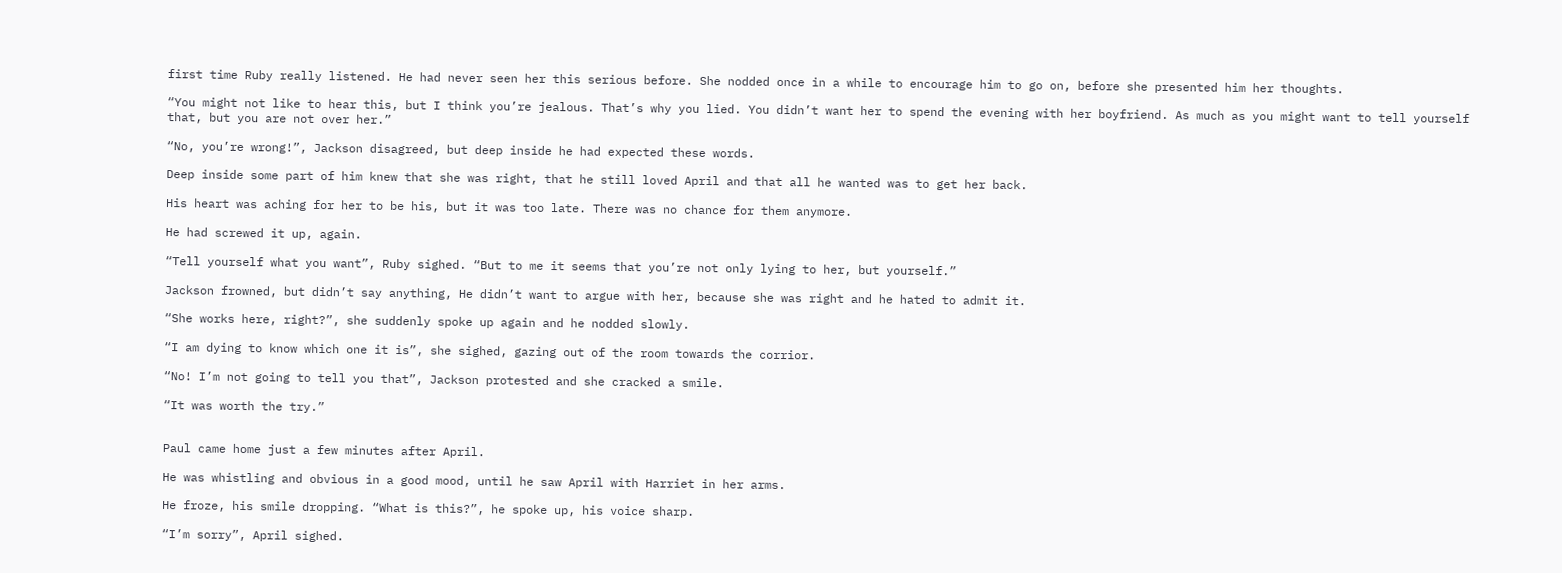first time Ruby really listened. He had never seen her this serious before. She nodded once in a while to encourage him to go on, before she presented him her thoughts.

“You might not like to hear this, but I think you’re jealous. That’s why you lied. You didn’t want her to spend the evening with her boyfriend. As much as you might want to tell yourself that, but you are not over her.”

“No, you’re wrong!”, Jackson disagreed, but deep inside he had expected these words.

Deep inside some part of him knew that she was right, that he still loved April and that all he wanted was to get her back.

His heart was aching for her to be his, but it was too late. There was no chance for them anymore.

He had screwed it up, again.

“Tell yourself what you want”, Ruby sighed. “But to me it seems that you’re not only lying to her, but yourself.”

Jackson frowned, but didn’t say anything, He didn’t want to argue with her, because she was right and he hated to admit it.

“She works here, right?”, she suddenly spoke up again and he nodded slowly.

“I am dying to know which one it is”, she sighed, gazing out of the room towards the corrior.

“No! I’m not going to tell you that”, Jackson protested and she cracked a smile.

“It was worth the try.”


Paul came home just a few minutes after April.

He was whistling and obvious in a good mood, until he saw April with Harriet in her arms.

He froze, his smile dropping. “What is this?”, he spoke up, his voice sharp.

“I’m sorry”, April sighed.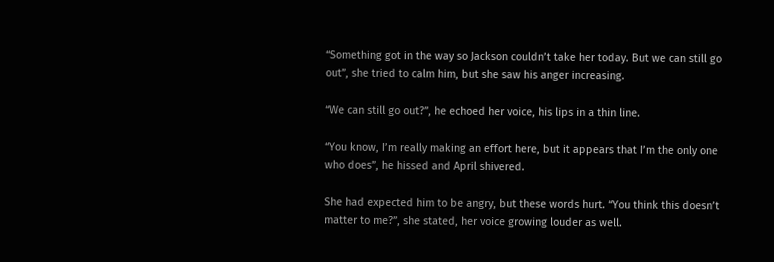“Something got in the way so Jackson couldn’t take her today. But we can still go out”, she tried to calm him, but she saw his anger increasing.

“We can still go out?”, he echoed her voice, his lips in a thin line.

“You know, I’m really making an effort here, but it appears that I’m the only one who does”, he hissed and April shivered.

She had expected him to be angry, but these words hurt. “You think this doesn’t matter to me?”, she stated, her voice growing louder as well.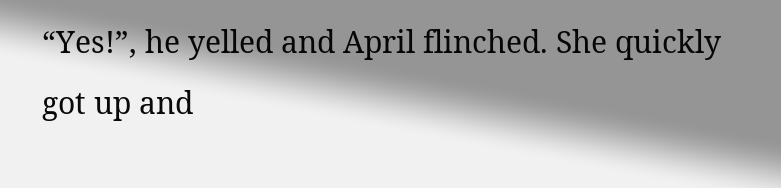“Yes!”, he yelled and April flinched. She quickly got up and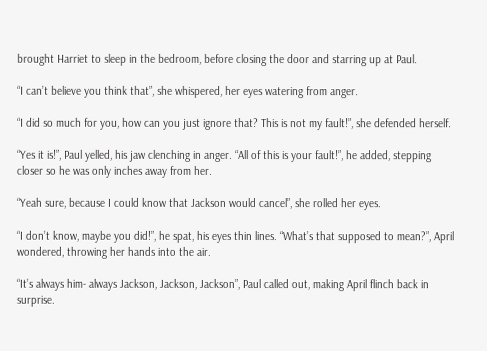brought Harriet to sleep in the bedroom, before closing the door and starring up at Paul.

“I can’t believe you think that”, she whispered, her eyes watering from anger.

“I did so much for you, how can you just ignore that? This is not my fault!”, she defended herself.

“Yes it is!”, Paul yelled, his jaw clenching in anger. “All of this is your fault!”, he added, stepping closer so he was only inches away from her.

“Yeah sure, because I could know that Jackson would cancel”, she rolled her eyes.

“I don’t know, maybe you did!”, he spat, his eyes thin lines. “What’s that supposed to mean?”, April wondered, throwing her hands into the air.

“It’s always him- always Jackson, Jackson, Jackson”, Paul called out, making April flinch back in surprise.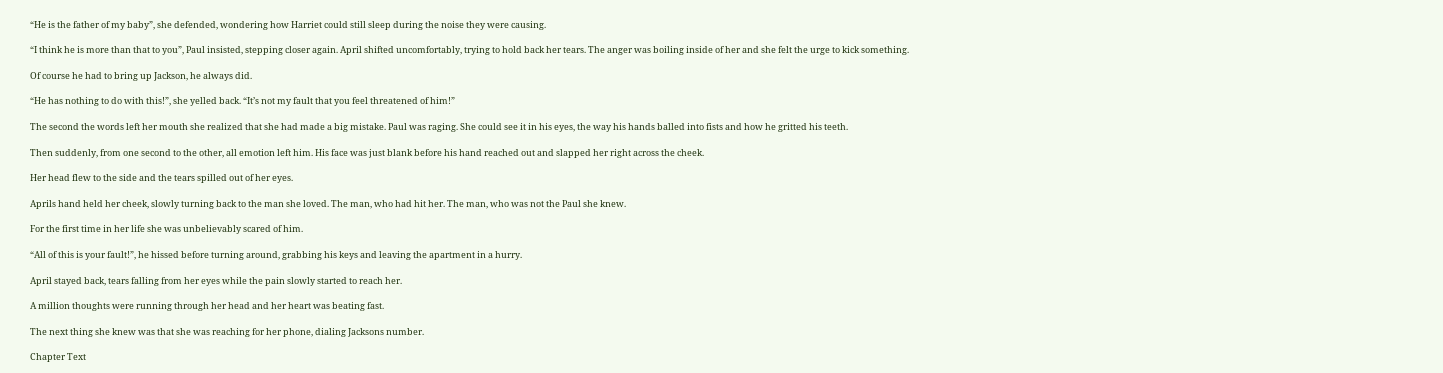“He is the father of my baby”, she defended, wondering how Harriet could still sleep during the noise they were causing.

“I think he is more than that to you”, Paul insisted, stepping closer again. April shifted uncomfortably, trying to hold back her tears. The anger was boiling inside of her and she felt the urge to kick something.

Of course he had to bring up Jackson, he always did.

“He has nothing to do with this!”, she yelled back. “It’s not my fault that you feel threatened of him!”

The second the words left her mouth she realized that she had made a big mistake. Paul was raging. She could see it in his eyes, the way his hands balled into fists and how he gritted his teeth.

Then suddenly, from one second to the other, all emotion left him. His face was just blank before his hand reached out and slapped her right across the cheek.

Her head flew to the side and the tears spilled out of her eyes.

Aprils hand held her cheek, slowly turning back to the man she loved. The man, who had hit her. The man, who was not the Paul she knew.

For the first time in her life she was unbelievably scared of him.

“All of this is your fault!”, he hissed before turning around, grabbing his keys and leaving the apartment in a hurry.

April stayed back, tears falling from her eyes while the pain slowly started to reach her.

A million thoughts were running through her head and her heart was beating fast.

The next thing she knew was that she was reaching for her phone, dialing Jacksons number.

Chapter Text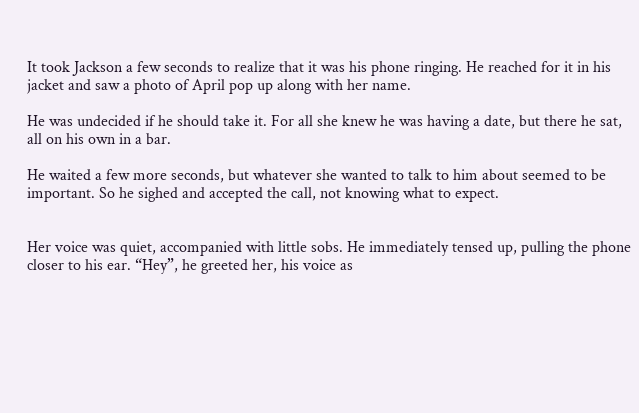It took Jackson a few seconds to realize that it was his phone ringing. He reached for it in his jacket and saw a photo of April pop up along with her name.

He was undecided if he should take it. For all she knew he was having a date, but there he sat, all on his own in a bar.

He waited a few more seconds, but whatever she wanted to talk to him about seemed to be important. So he sighed and accepted the call, not knowing what to expect.


Her voice was quiet, accompanied with little sobs. He immediately tensed up, pulling the phone closer to his ear. “Hey”, he greeted her, his voice as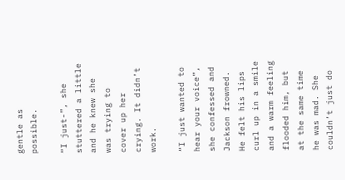gentle as possible.

“I just-”, she stuttered a little and he knew she was trying to cover up her crying. It didn’t work.

“I just wanted to hear your voice”, she confessed and Jackson frowned. He felt his lips curl up in a smile and a warm feeling flooded him, but at the same time he was mad. She couldn’t just do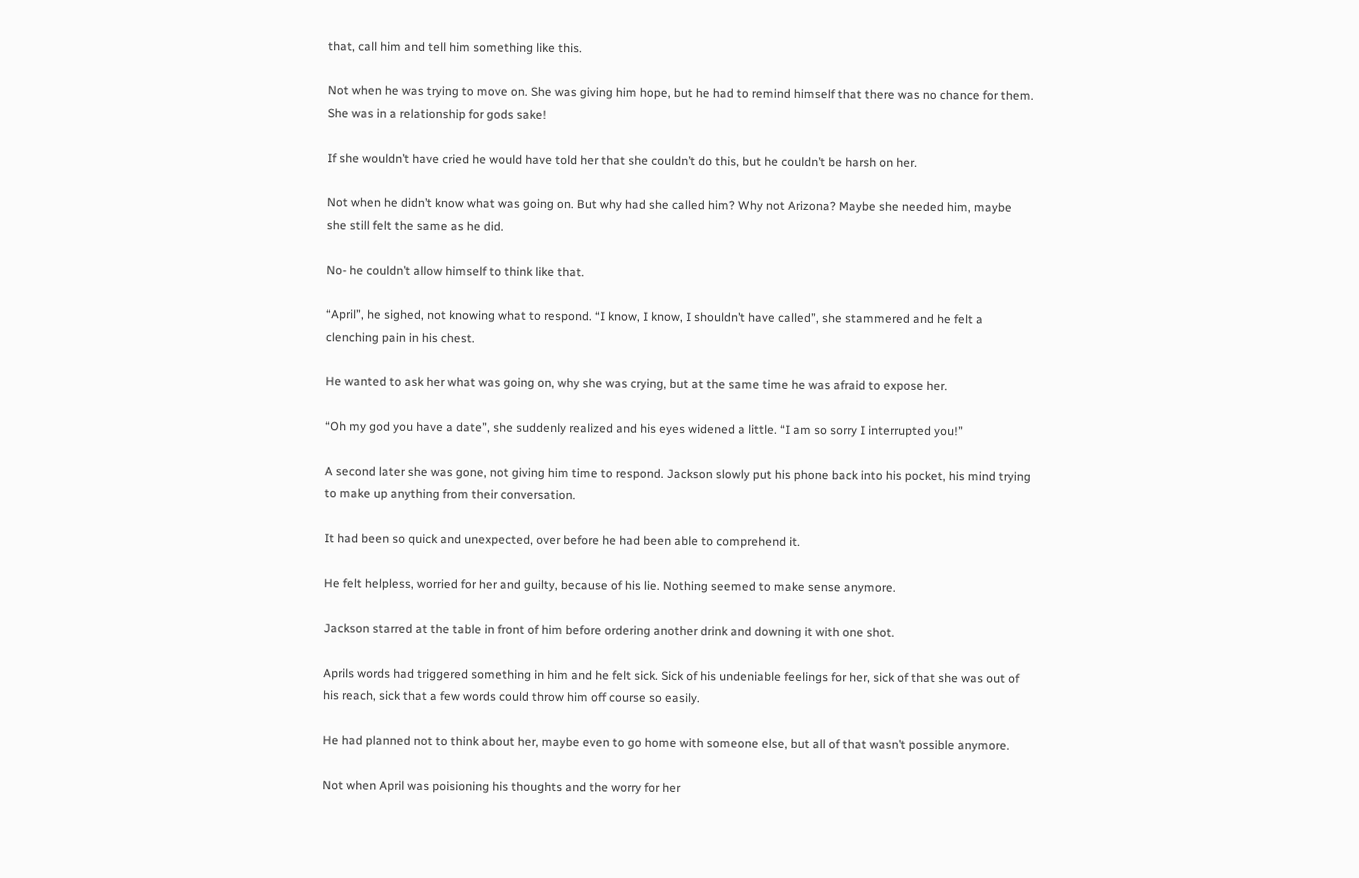that, call him and tell him something like this.

Not when he was trying to move on. She was giving him hope, but he had to remind himself that there was no chance for them. She was in a relationship for gods sake!

If she wouldn’t have cried he would have told her that she couldn’t do this, but he couldn’t be harsh on her.

Not when he didn’t know what was going on. But why had she called him? Why not Arizona? Maybe she needed him, maybe she still felt the same as he did.

No- he couldn’t allow himself to think like that.

“April”, he sighed, not knowing what to respond. “I know, I know, I shouldn’t have called”, she stammered and he felt a clenching pain in his chest.

He wanted to ask her what was going on, why she was crying, but at the same time he was afraid to expose her.

“Oh my god you have a date”, she suddenly realized and his eyes widened a little. “I am so sorry I interrupted you!”

A second later she was gone, not giving him time to respond. Jackson slowly put his phone back into his pocket, his mind trying to make up anything from their conversation.

It had been so quick and unexpected, over before he had been able to comprehend it.

He felt helpless, worried for her and guilty, because of his lie. Nothing seemed to make sense anymore.

Jackson starred at the table in front of him before ordering another drink and downing it with one shot.

Aprils words had triggered something in him and he felt sick. Sick of his undeniable feelings for her, sick of that she was out of his reach, sick that a few words could throw him off course so easily.

He had planned not to think about her, maybe even to go home with someone else, but all of that wasn’t possible anymore.

Not when April was poisioning his thoughts and the worry for her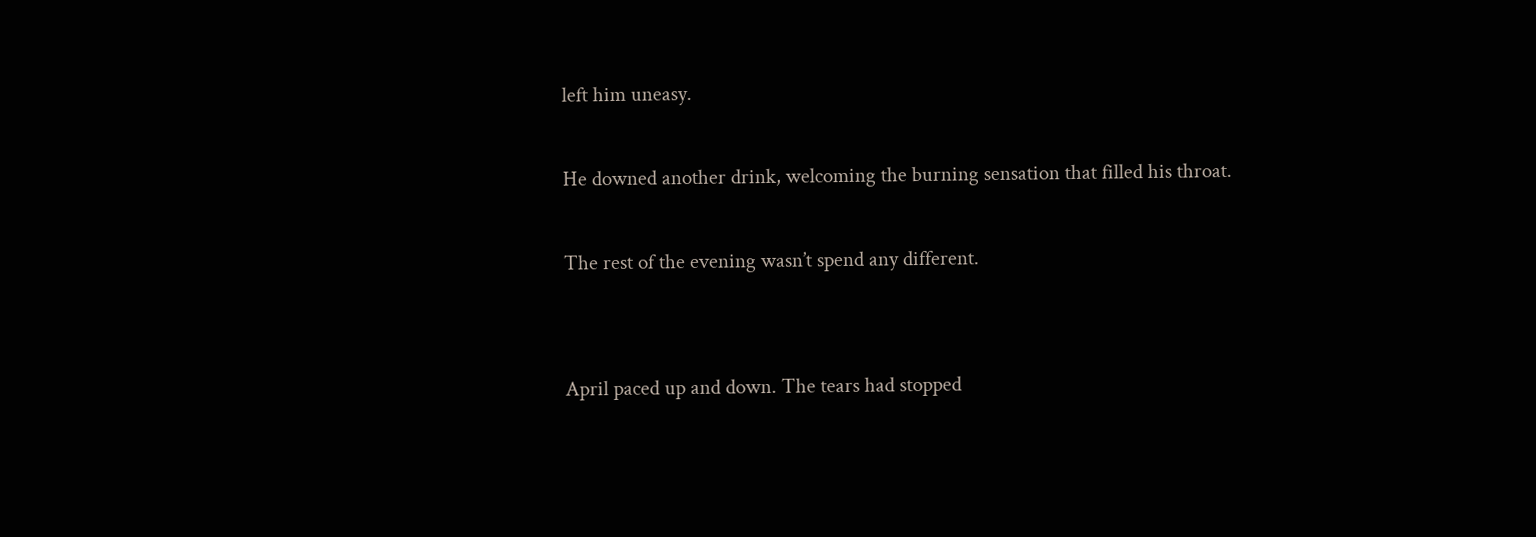left him uneasy.

He downed another drink, welcoming the burning sensation that filled his throat.

The rest of the evening wasn’t spend any different.


April paced up and down. The tears had stopped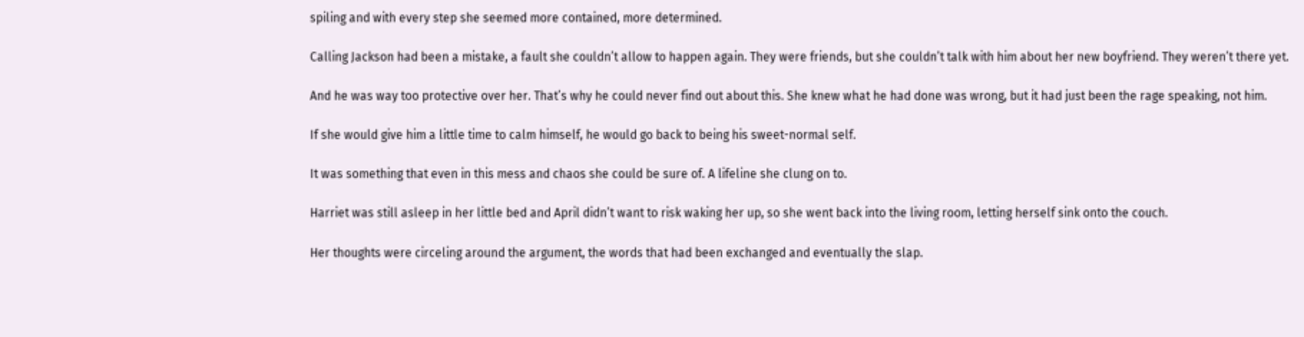spiling and with every step she seemed more contained, more determined.

Calling Jackson had been a mistake, a fault she couldn’t allow to happen again. They were friends, but she couldn’t talk with him about her new boyfriend. They weren’t there yet.

And he was way too protective over her. That’s why he could never find out about this. She knew what he had done was wrong, but it had just been the rage speaking, not him.

If she would give him a little time to calm himself, he would go back to being his sweet-normal self.

It was something that even in this mess and chaos she could be sure of. A lifeline she clung on to.

Harriet was still asleep in her little bed and April didn’t want to risk waking her up, so she went back into the living room, letting herself sink onto the couch.

Her thoughts were circeling around the argument, the words that had been exchanged and eventually the slap.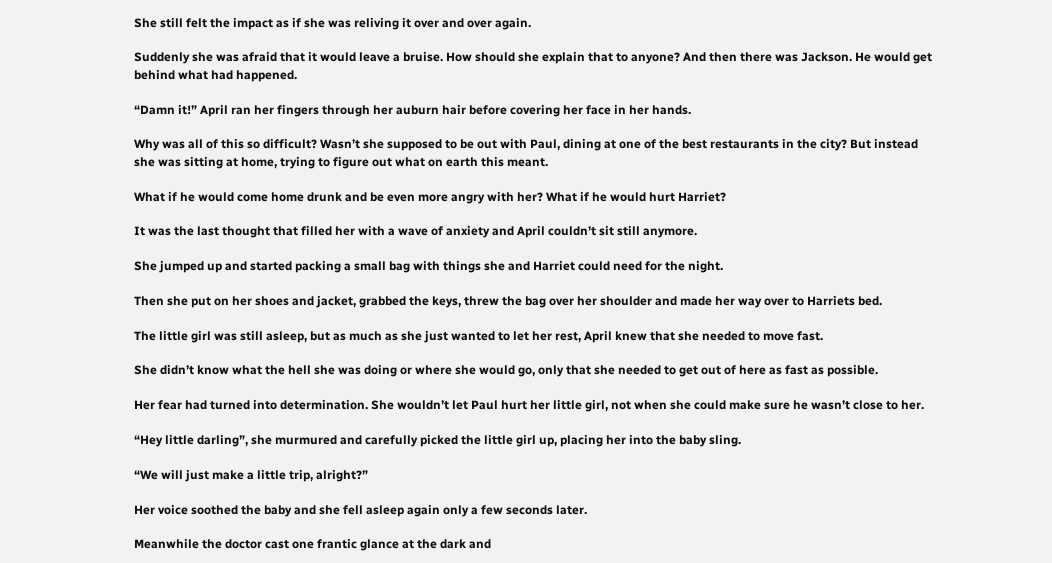She still felt the impact as if she was reliving it over and over again.

Suddenly she was afraid that it would leave a bruise. How should she explain that to anyone? And then there was Jackson. He would get behind what had happened.

“Damn it!” April ran her fingers through her auburn hair before covering her face in her hands.

Why was all of this so difficult? Wasn’t she supposed to be out with Paul, dining at one of the best restaurants in the city? But instead she was sitting at home, trying to figure out what on earth this meant.

What if he would come home drunk and be even more angry with her? What if he would hurt Harriet?

It was the last thought that filled her with a wave of anxiety and April couldn’t sit still anymore.

She jumped up and started packing a small bag with things she and Harriet could need for the night.

Then she put on her shoes and jacket, grabbed the keys, threw the bag over her shoulder and made her way over to Harriets bed.

The little girl was still asleep, but as much as she just wanted to let her rest, April knew that she needed to move fast.

She didn’t know what the hell she was doing or where she would go, only that she needed to get out of here as fast as possible.

Her fear had turned into determination. She wouldn’t let Paul hurt her little girl, not when she could make sure he wasn’t close to her.

“Hey little darling”, she murmured and carefully picked the little girl up, placing her into the baby sling.

“We will just make a little trip, alright?”

Her voice soothed the baby and she fell asleep again only a few seconds later.

Meanwhile the doctor cast one frantic glance at the dark and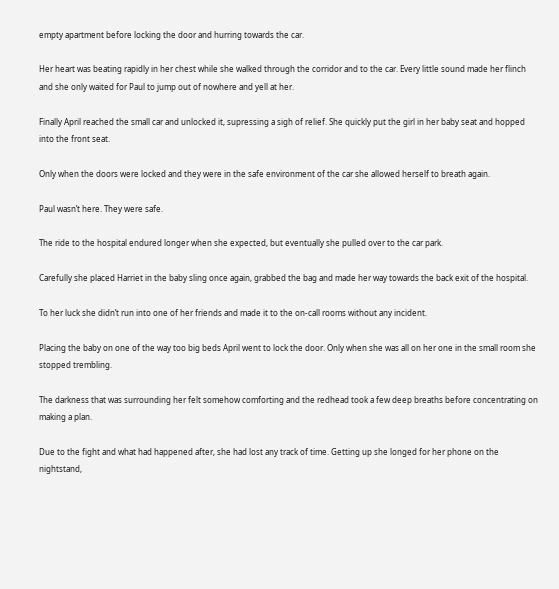empty apartment before locking the door and hurring towards the car.

Her heart was beating rapidly in her chest while she walked through the corridor and to the car. Every little sound made her flinch and she only waited for Paul to jump out of nowhere and yell at her.

Finally April reached the small car and unlocked it, supressing a sigh of relief. She quickly put the girl in her baby seat and hopped into the front seat.

Only when the doors were locked and they were in the safe environment of the car she allowed herself to breath again.

Paul wasn’t here. They were safe.

The ride to the hospital endured longer when she expected, but eventually she pulled over to the car park.

Carefully she placed Harriet in the baby sling once again, grabbed the bag and made her way towards the back exit of the hospital.

To her luck she didn’t run into one of her friends and made it to the on-call rooms without any incident.

Placing the baby on one of the way too big beds April went to lock the door. Only when she was all on her one in the small room she stopped trembling.

The darkness that was surrounding her felt somehow comforting and the redhead took a few deep breaths before concentrating on making a plan.

Due to the fight and what had happened after, she had lost any track of time. Getting up she longed for her phone on the nightstand,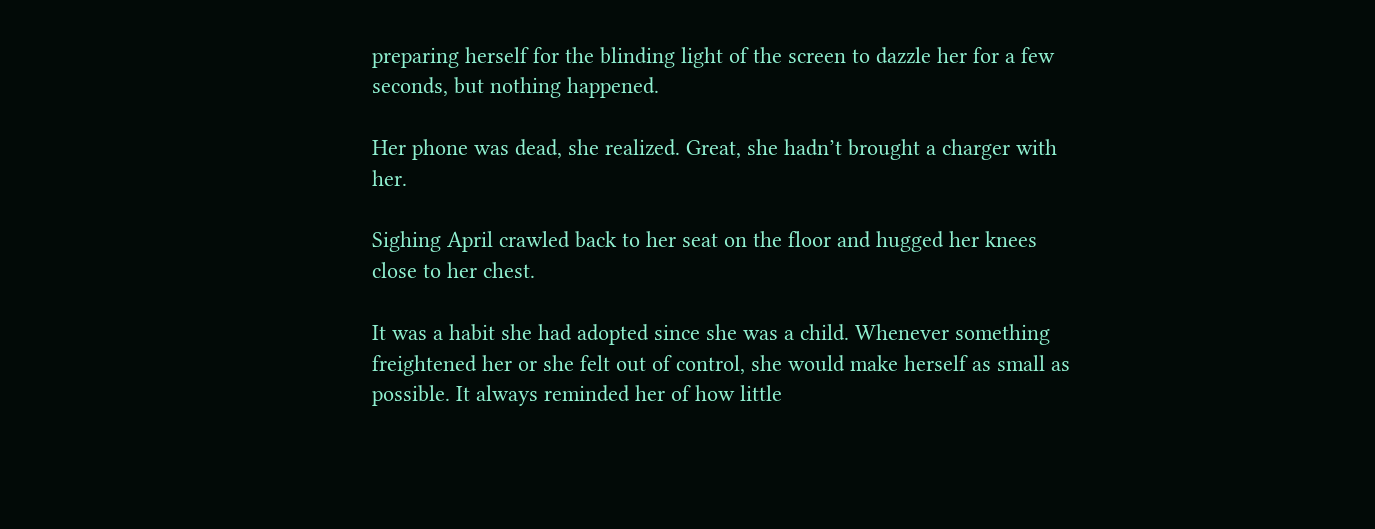preparing herself for the blinding light of the screen to dazzle her for a few seconds, but nothing happened.

Her phone was dead, she realized. Great, she hadn’t brought a charger with her.

Sighing April crawled back to her seat on the floor and hugged her knees close to her chest.

It was a habit she had adopted since she was a child. Whenever something freightened her or she felt out of control, she would make herself as small as possible. It always reminded her of how little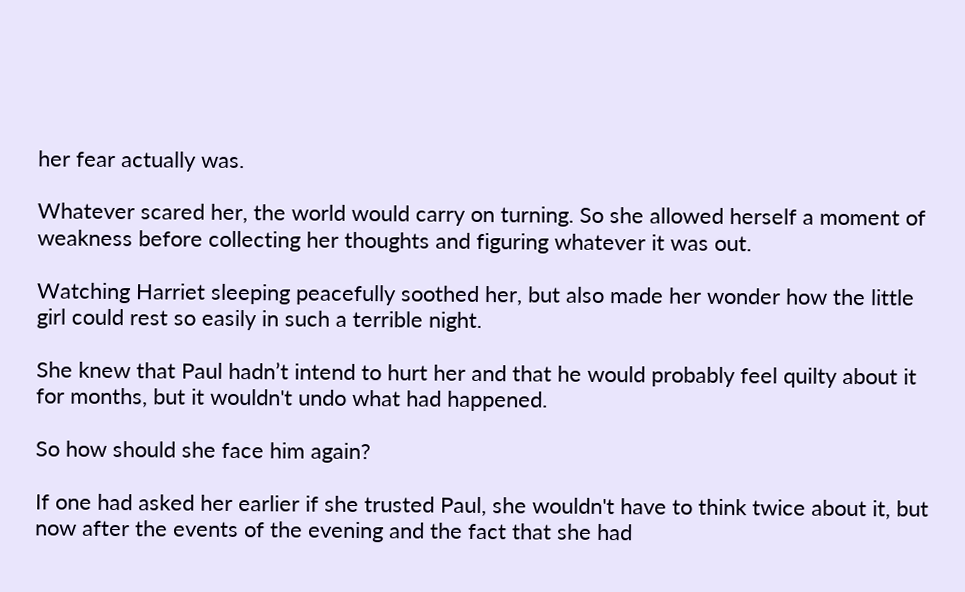her fear actually was.

Whatever scared her, the world would carry on turning. So she allowed herself a moment of weakness before collecting her thoughts and figuring whatever it was out.

Watching Harriet sleeping peacefully soothed her, but also made her wonder how the little girl could rest so easily in such a terrible night.

She knew that Paul hadn’t intend to hurt her and that he would probably feel quilty about it for months, but it wouldn't undo what had happened.

So how should she face him again?

If one had asked her earlier if she trusted Paul, she wouldn't have to think twice about it, but now after the events of the evening and the fact that she had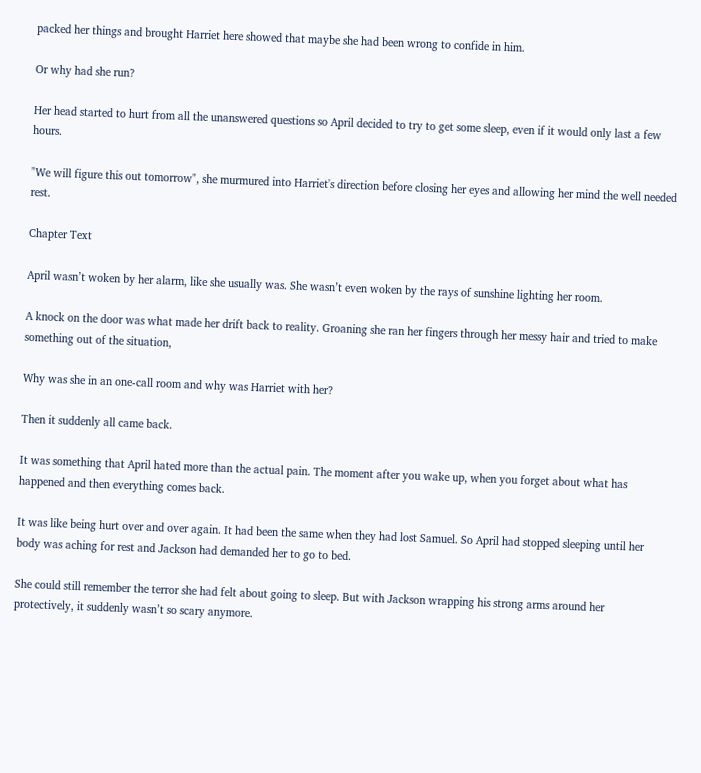packed her things and brought Harriet here showed that maybe she had been wrong to confide in him.

Or why had she run?

Her head started to hurt from all the unanswered questions so April decided to try to get some sleep, even if it would only last a few hours.

"We will figure this out tomorrow", she murmured into Harriet's direction before closing her eyes and allowing her mind the well needed rest.

Chapter Text

April wasn’t woken by her alarm, like she usually was. She wasn’t even woken by the rays of sunshine lighting her room.

A knock on the door was what made her drift back to reality. Groaning she ran her fingers through her messy hair and tried to make something out of the situation,

Why was she in an one-call room and why was Harriet with her?

Then it suddenly all came back.

It was something that April hated more than the actual pain. The moment after you wake up, when you forget about what has happened and then everything comes back.

It was like being hurt over and over again. It had been the same when they had lost Samuel. So April had stopped sleeping until her body was aching for rest and Jackson had demanded her to go to bed.

She could still remember the terror she had felt about going to sleep. But with Jackson wrapping his strong arms around her protectively, it suddenly wasn’t so scary anymore.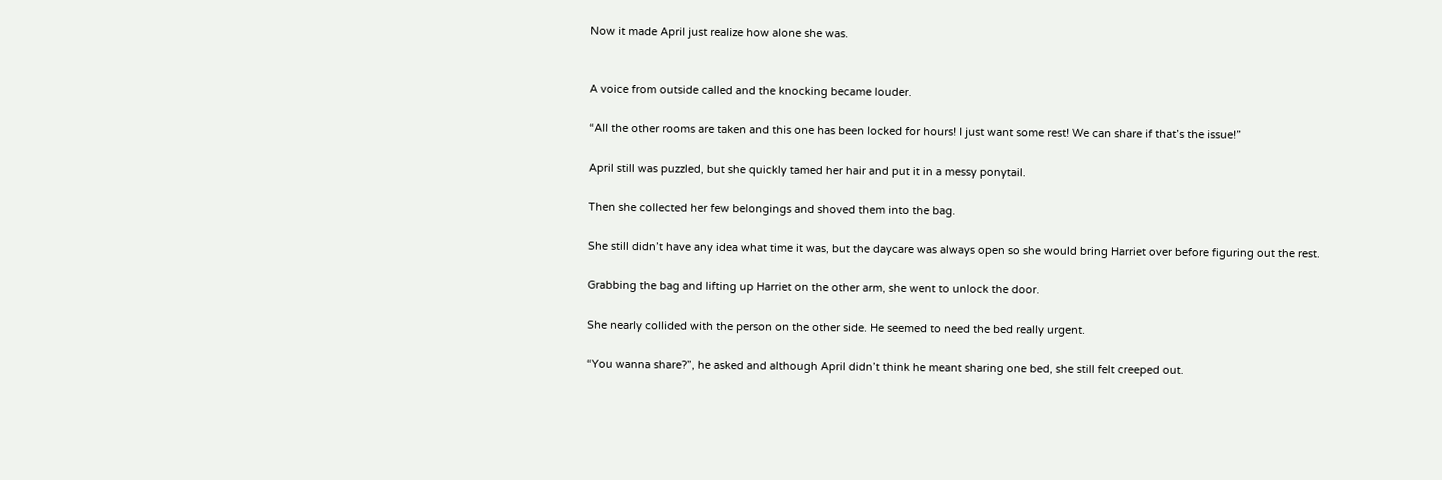Now it made April just realize how alone she was.


A voice from outside called and the knocking became louder.

“All the other rooms are taken and this one has been locked for hours! I just want some rest! We can share if that’s the issue!”

April still was puzzled, but she quickly tamed her hair and put it in a messy ponytail.

Then she collected her few belongings and shoved them into the bag.

She still didn’t have any idea what time it was, but the daycare was always open so she would bring Harriet over before figuring out the rest.

Grabbing the bag and lifting up Harriet on the other arm, she went to unlock the door.

She nearly collided with the person on the other side. He seemed to need the bed really urgent.

“You wanna share?”, he asked and although April didn’t think he meant sharing one bed, she still felt creeped out.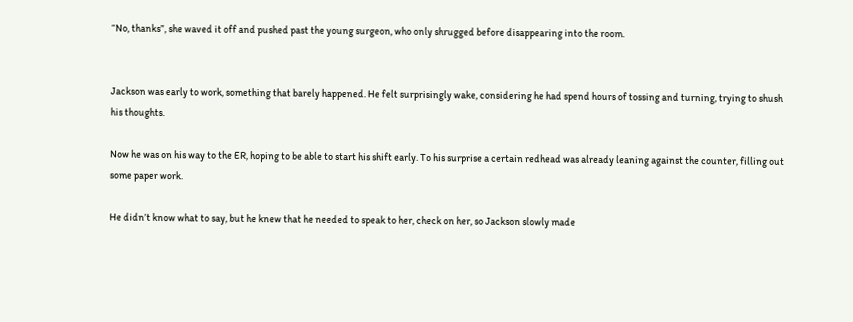“No, thanks”, she waved it off and pushed past the young surgeon, who only shrugged before disappearing into the room.


Jackson was early to work, something that barely happened. He felt surprisingly wake, considering he had spend hours of tossing and turning, trying to shush his thoughts.

Now he was on his way to the ER, hoping to be able to start his shift early. To his surprise a certain redhead was already leaning against the counter, filling out some paper work.

He didn’t know what to say, but he knew that he needed to speak to her, check on her, so Jackson slowly made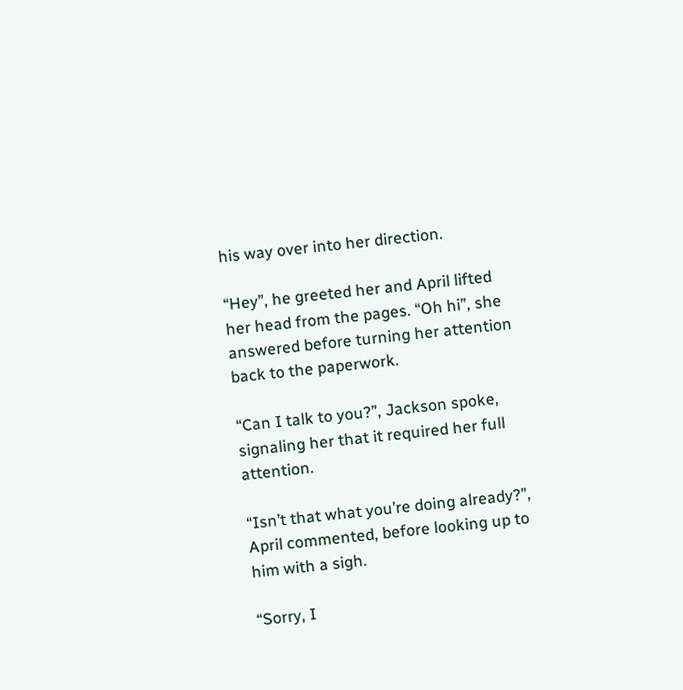his way over into her direction.

“Hey”, he greeted her and April lifted her head from the pages. “Oh hi”, she answered before turning her attention back to the paperwork.

“Can I talk to you?”, Jackson spoke, signaling her that it required her full attention.

“Isn’t that what you’re doing already?”, April commented, before looking up to him with a sigh.

“Sorry, I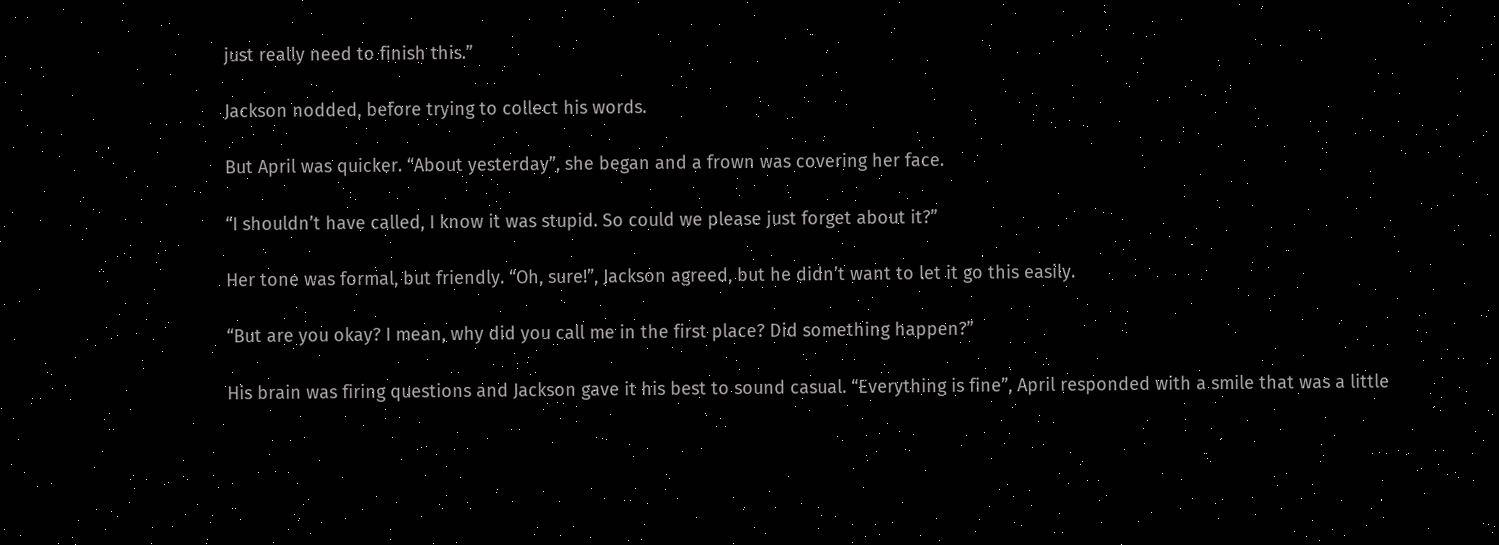just really need to finish this.”

Jackson nodded, before trying to collect his words.

But April was quicker. “About yesterday”, she began and a frown was covering her face.

“I shouldn’t have called, I know it was stupid. So could we please just forget about it?”

Her tone was formal, but friendly. “Oh, sure!”, Jackson agreed, but he didn’t want to let it go this easily.

“But are you okay? I mean, why did you call me in the first place? Did something happen?”

His brain was firing questions and Jackson gave it his best to sound casual. “Everything is fine”, April responded with a smile that was a little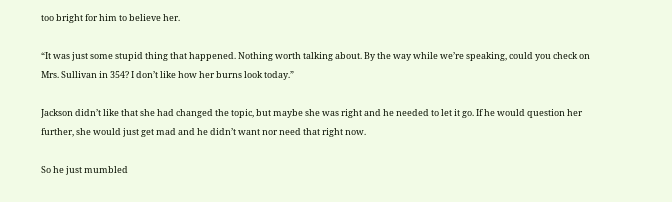too bright for him to believe her.

“It was just some stupid thing that happened. Nothing worth talking about. By the way while we’re speaking, could you check on Mrs. Sullivan in 354? I don’t like how her burns look today.”

Jackson didn’t like that she had changed the topic, but maybe she was right and he needed to let it go. If he would question her further, she would just get mad and he didn’t want nor need that right now.

So he just mumbled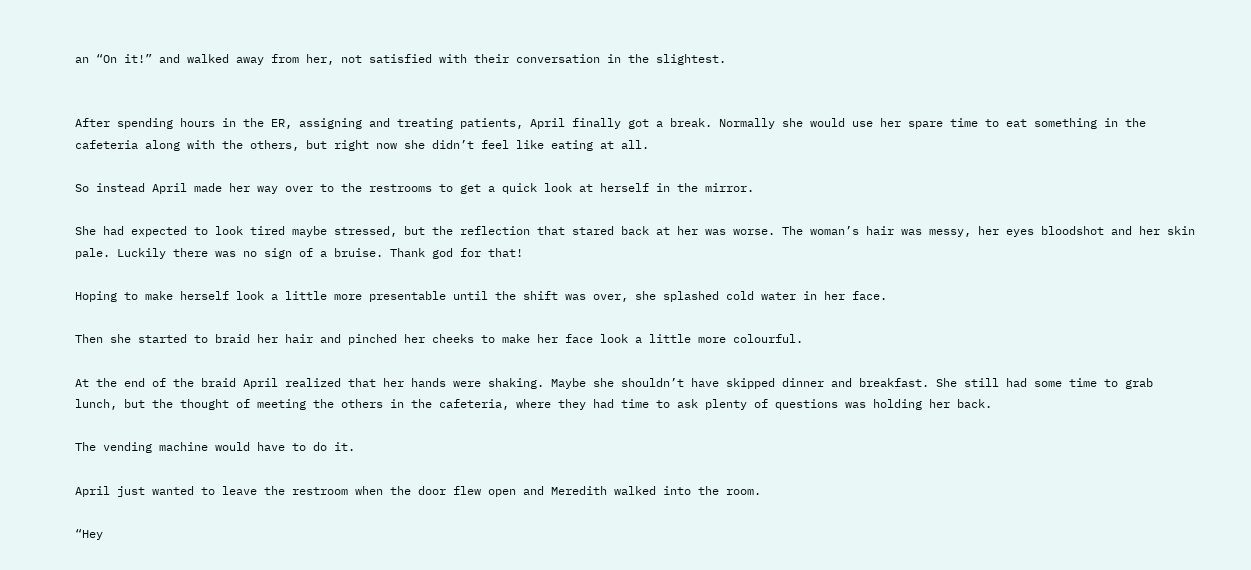an “On it!” and walked away from her, not satisfied with their conversation in the slightest.


After spending hours in the ER, assigning and treating patients, April finally got a break. Normally she would use her spare time to eat something in the cafeteria along with the others, but right now she didn’t feel like eating at all.

So instead April made her way over to the restrooms to get a quick look at herself in the mirror.

She had expected to look tired maybe stressed, but the reflection that stared back at her was worse. The woman’s hair was messy, her eyes bloodshot and her skin pale. Luckily there was no sign of a bruise. Thank god for that!

Hoping to make herself look a little more presentable until the shift was over, she splashed cold water in her face.

Then she started to braid her hair and pinched her cheeks to make her face look a little more colourful.

At the end of the braid April realized that her hands were shaking. Maybe she shouldn’t have skipped dinner and breakfast. She still had some time to grab lunch, but the thought of meeting the others in the cafeteria, where they had time to ask plenty of questions was holding her back.

The vending machine would have to do it.

April just wanted to leave the restroom when the door flew open and Meredith walked into the room.

“Hey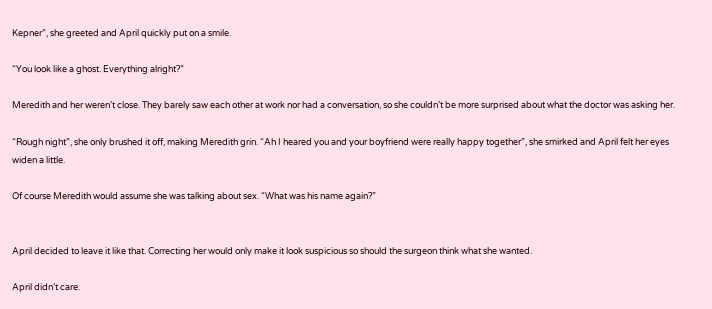Kepner”, she greeted and April quickly put on a smile.

“You look like a ghost. Everything alright?”

Meredith and her weren’t close. They barely saw each other at work nor had a conversation, so she couldn’t be more surprised about what the doctor was asking her.

“Rough night”, she only brushed it off, making Meredith grin. “Ah I heared you and your boyfriend were really happy together”, she smirked and April felt her eyes widen a little.

Of course Meredith would assume she was talking about sex. “What was his name again?”


April decided to leave it like that. Correcting her would only make it look suspicious so should the surgeon think what she wanted.

April didn’t care.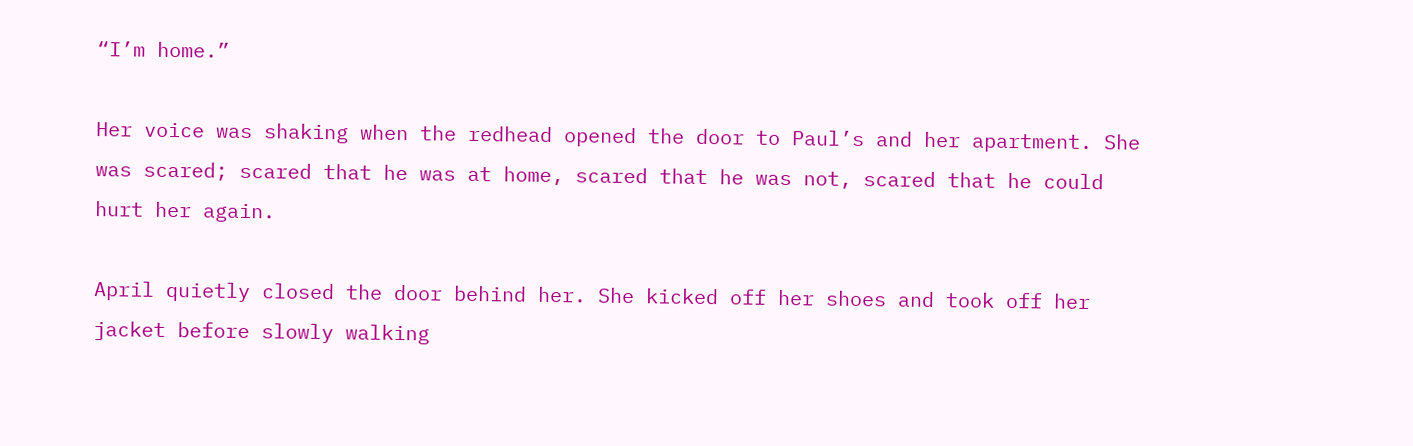“I’m home.”

Her voice was shaking when the redhead opened the door to Paul’s and her apartment. She was scared; scared that he was at home, scared that he was not, scared that he could hurt her again.

April quietly closed the door behind her. She kicked off her shoes and took off her jacket before slowly walking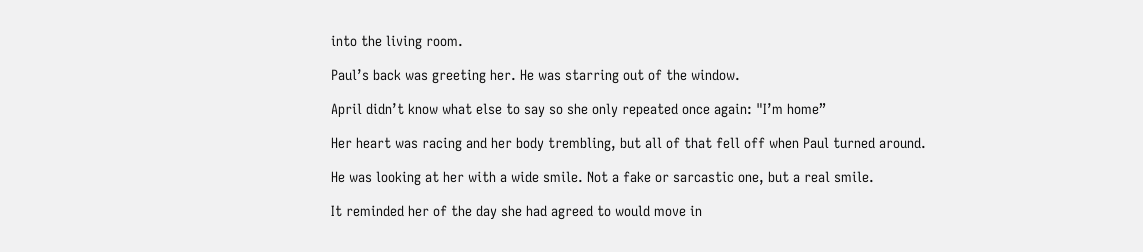into the living room.

Paul’s back was greeting her. He was starring out of the window.

April didn’t know what else to say so she only repeated once again: "I’m home”

Her heart was racing and her body trembling, but all of that fell off when Paul turned around.

He was looking at her with a wide smile. Not a fake or sarcastic one, but a real smile.

It reminded her of the day she had agreed to would move in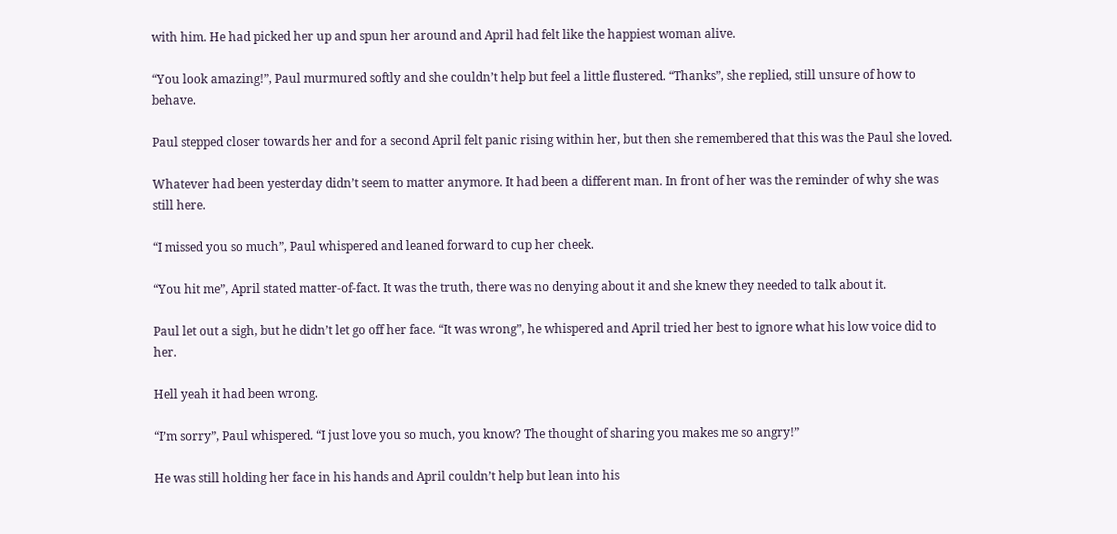with him. He had picked her up and spun her around and April had felt like the happiest woman alive.

“You look amazing!”, Paul murmured softly and she couldn’t help but feel a little flustered. “Thanks”, she replied, still unsure of how to behave.

Paul stepped closer towards her and for a second April felt panic rising within her, but then she remembered that this was the Paul she loved.

Whatever had been yesterday didn’t seem to matter anymore. It had been a different man. In front of her was the reminder of why she was still here.

“I missed you so much”, Paul whispered and leaned forward to cup her cheek.

“You hit me”, April stated matter-of-fact. It was the truth, there was no denying about it and she knew they needed to talk about it.

Paul let out a sigh, but he didn’t let go off her face. “It was wrong”, he whispered and April tried her best to ignore what his low voice did to her.

Hell yeah it had been wrong.

“I’m sorry”, Paul whispered. “I just love you so much, you know? The thought of sharing you makes me so angry!”

He was still holding her face in his hands and April couldn’t help but lean into his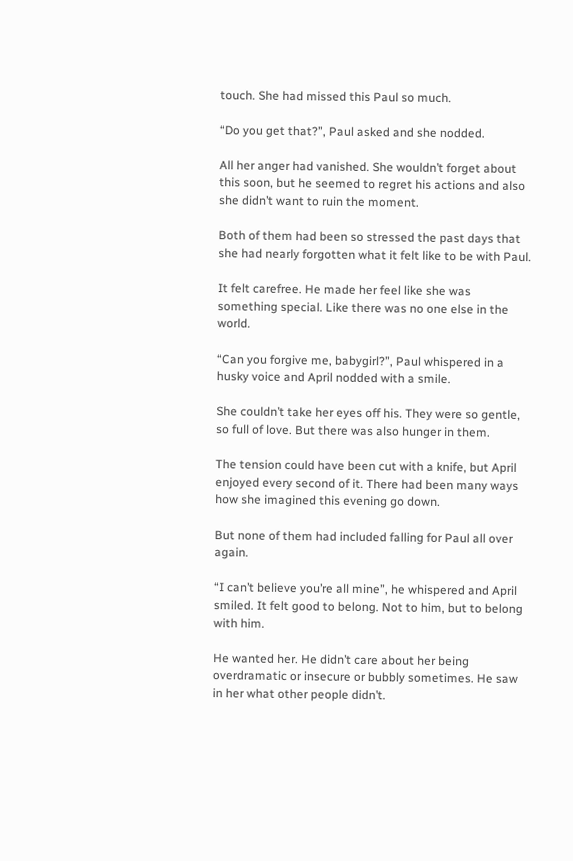touch. She had missed this Paul so much.

“Do you get that?”, Paul asked and she nodded.

All her anger had vanished. She wouldn’t forget about this soon, but he seemed to regret his actions and also she didn’t want to ruin the moment.

Both of them had been so stressed the past days that she had nearly forgotten what it felt like to be with Paul.

It felt carefree. He made her feel like she was something special. Like there was no one else in the world.

“Can you forgive me, babygirl?”, Paul whispered in a husky voice and April nodded with a smile.

She couldn’t take her eyes off his. They were so gentle, so full of love. But there was also hunger in them.

The tension could have been cut with a knife, but April enjoyed every second of it. There had been many ways how she imagined this evening go down.

But none of them had included falling for Paul all over again.

“I can’t believe you’re all mine”, he whispered and April smiled. It felt good to belong. Not to him, but to belong with him.

He wanted her. He didn’t care about her being overdramatic or insecure or bubbly sometimes. He saw in her what other people didn’t.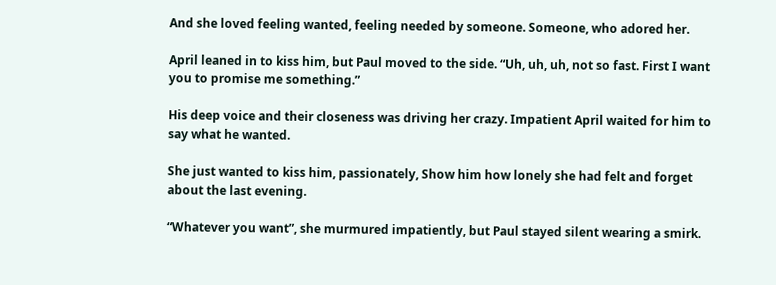And she loved feeling wanted, feeling needed by someone. Someone, who adored her.

April leaned in to kiss him, but Paul moved to the side. “Uh, uh, uh, not so fast. First I want you to promise me something.”

His deep voice and their closeness was driving her crazy. Impatient April waited for him to say what he wanted.

She just wanted to kiss him, passionately, Show him how lonely she had felt and forget about the last evening.

“Whatever you want”, she murmured impatiently, but Paul stayed silent wearing a smirk.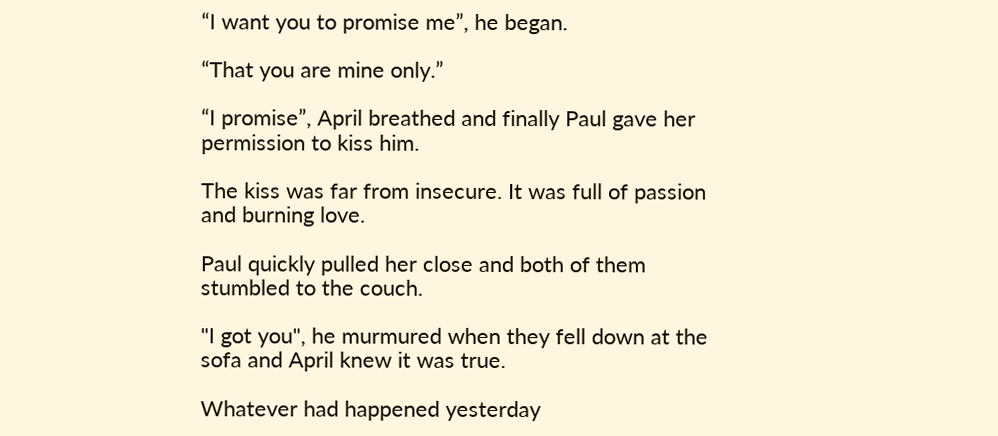“I want you to promise me”, he began.

“That you are mine only.”

“I promise”, April breathed and finally Paul gave her permission to kiss him.

The kiss was far from insecure. It was full of passion and burning love.

Paul quickly pulled her close and both of them stumbled to the couch.

"I got you", he murmured when they fell down at the sofa and April knew it was true.

Whatever had happened yesterday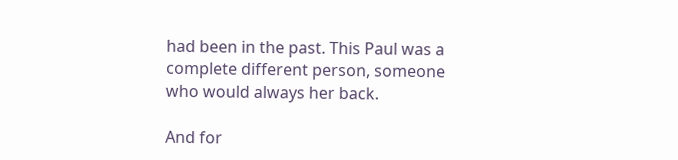had been in the past. This Paul was a complete different person, someone who would always her back.

And for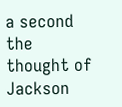a second the thought of Jackson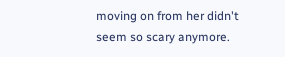moving on from her didn't seem so scary anymore.